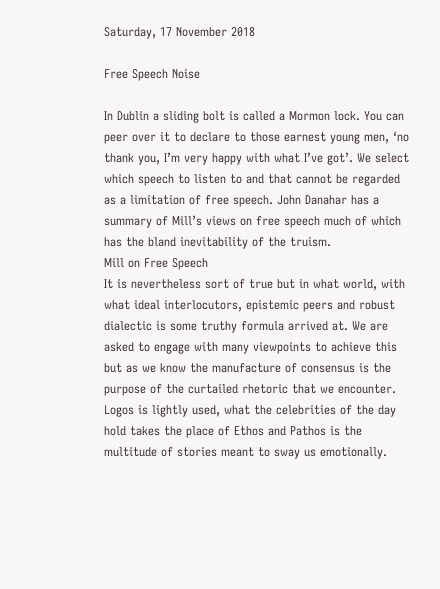Saturday, 17 November 2018

Free Speech Noise

In Dublin a sliding bolt is called a Mormon lock. You can peer over it to declare to those earnest young men, ‘no thank you, I’m very happy with what I’ve got’. We select which speech to listen to and that cannot be regarded as a limitation of free speech. John Danahar has a summary of Mill’s views on free speech much of which has the bland inevitability of the truism.
Mill on Free Speech
It is nevertheless sort of true but in what world, with what ideal interlocutors, epistemic peers and robust dialectic is some truthy formula arrived at. We are asked to engage with many viewpoints to achieve this but as we know the manufacture of consensus is the purpose of the curtailed rhetoric that we encounter. Logos is lightly used, what the celebrities of the day hold takes the place of Ethos and Pathos is the multitude of stories meant to sway us emotionally.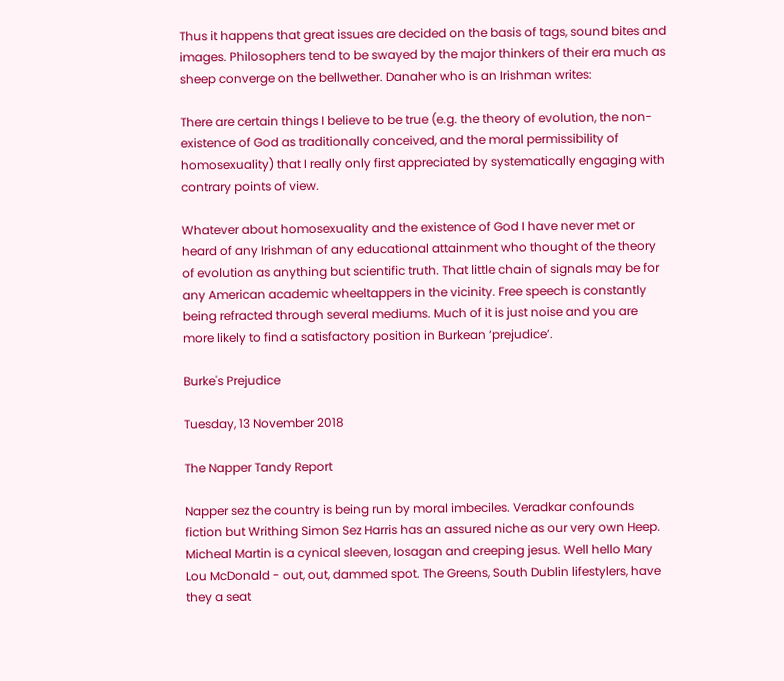Thus it happens that great issues are decided on the basis of tags, sound bites and images. Philosophers tend to be swayed by the major thinkers of their era much as sheep converge on the bellwether. Danaher who is an Irishman writes:

There are certain things I believe to be true (e.g. the theory of evolution, the non-existence of God as traditionally conceived, and the moral permissibility of homosexuality) that I really only first appreciated by systematically engaging with contrary points of view.

Whatever about homosexuality and the existence of God I have never met or heard of any Irishman of any educational attainment who thought of the theory of evolution as anything but scientific truth. That little chain of signals may be for any American academic wheeltappers in the vicinity. Free speech is constantly being refracted through several mediums. Much of it is just noise and you are more likely to find a satisfactory position in Burkean ‘prejudice’.

Burke's Prejudice

Tuesday, 13 November 2018

The Napper Tandy Report

Napper sez the country is being run by moral imbeciles. Veradkar confounds fiction but Writhing Simon Sez Harris has an assured niche as our very own Heep. Micheal Martin is a cynical sleeven, Iosagan and creeping jesus. Well hello Mary Lou McDonald - out, out, dammed spot. The Greens, South Dublin lifestylers, have they a seat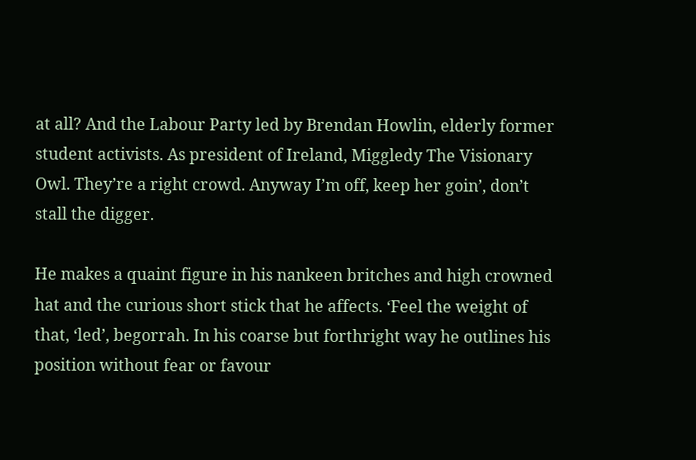at all? And the Labour Party led by Brendan Howlin, elderly former student activists. As president of Ireland, Miggledy The Visionary Owl. They’re a right crowd. Anyway I’m off, keep her goin’, don’t stall the digger.

He makes a quaint figure in his nankeen britches and high crowned hat and the curious short stick that he affects. ‘Feel the weight of that, ‘led’, begorrah. In his coarse but forthright way he outlines his position without fear or favour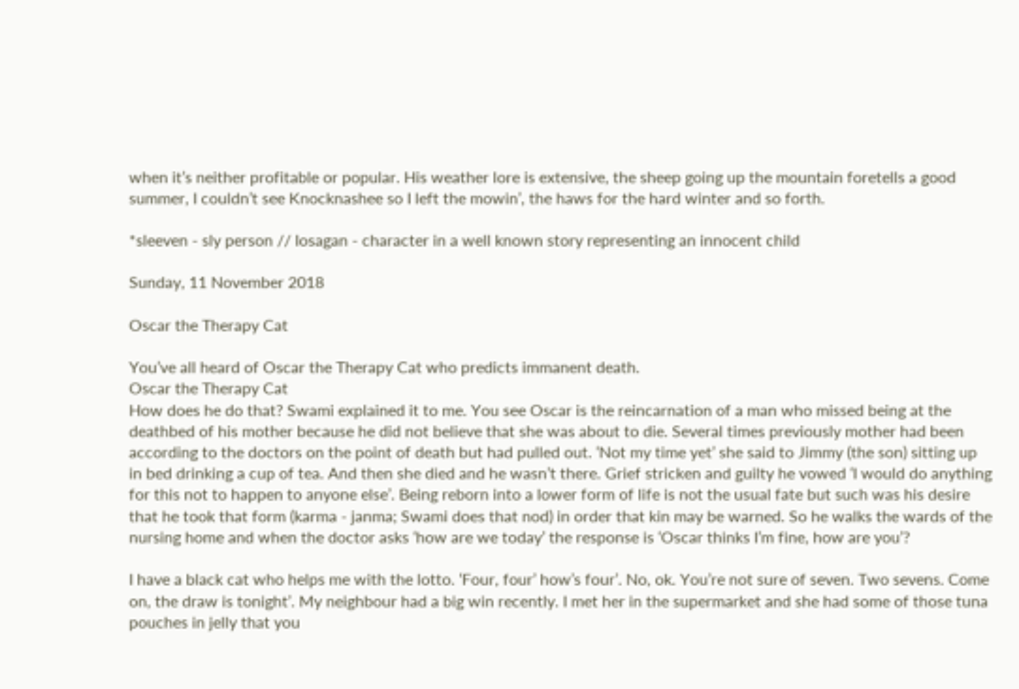when it’s neither profitable or popular. His weather lore is extensive, the sheep going up the mountain foretells a good summer, I couldn’t see Knocknashee so I left the mowin’, the haws for the hard winter and so forth.

*sleeven - sly person // Iosagan - character in a well known story representing an innocent child

Sunday, 11 November 2018

Oscar the Therapy Cat

You’ve all heard of Oscar the Therapy Cat who predicts immanent death.
Oscar the Therapy Cat
How does he do that? Swami explained it to me. You see Oscar is the reincarnation of a man who missed being at the deathbed of his mother because he did not believe that she was about to die. Several times previously mother had been according to the doctors on the point of death but had pulled out. ‘Not my time yet’ she said to Jimmy (the son) sitting up in bed drinking a cup of tea. And then she died and he wasn’t there. Grief stricken and guilty he vowed ‘I would do anything for this not to happen to anyone else’. Being reborn into a lower form of life is not the usual fate but such was his desire that he took that form (karma - janma; Swami does that nod) in order that kin may be warned. So he walks the wards of the nursing home and when the doctor asks ‘how are we today’ the response is ‘Oscar thinks I’m fine, how are you’?

I have a black cat who helps me with the lotto. ‘Four, four’ how’s four’. No, ok. You’re not sure of seven. Two sevens. Come on, the draw is tonight’. My neighbour had a big win recently. I met her in the supermarket and she had some of those tuna pouches in jelly that you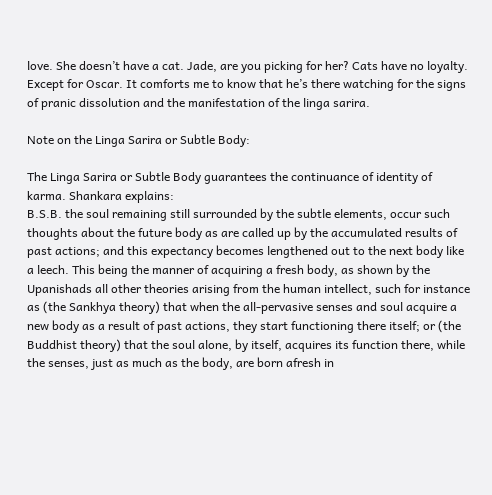love. She doesn’t have a cat. Jade, are you picking for her? Cats have no loyalty. Except for Oscar. It comforts me to know that he’s there watching for the signs of pranic dissolution and the manifestation of the linga sarira.

Note on the Linga Sarira or Subtle Body:

The Linga Sarira or Subtle Body guarantees the continuance of identity of karma. Shankara explains:
B.S.B. the soul remaining still surrounded by the subtle elements, occur such thoughts about the future body as are called up by the accumulated results of past actions; and this expectancy becomes lengthened out to the next body like a leech. This being the manner of acquiring a fresh body, as shown by the Upanishads all other theories arising from the human intellect, such for instance as (the Sankhya theory) that when the all-pervasive senses and soul acquire a new body as a result of past actions, they start functioning there itself; or (the Buddhist theory) that the soul alone, by itself, acquires its function there, while the senses, just as much as the body, are born afresh in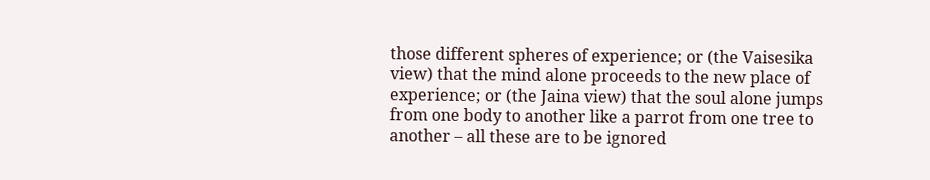those different spheres of experience; or (the Vaisesika view) that the mind alone proceeds to the new place of experience; or (the Jaina view) that the soul alone jumps from one body to another like a parrot from one tree to another – all these are to be ignored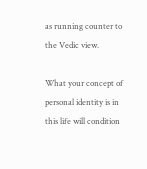as running counter to the Vedic view.

What your concept of personal identity is in this life will condition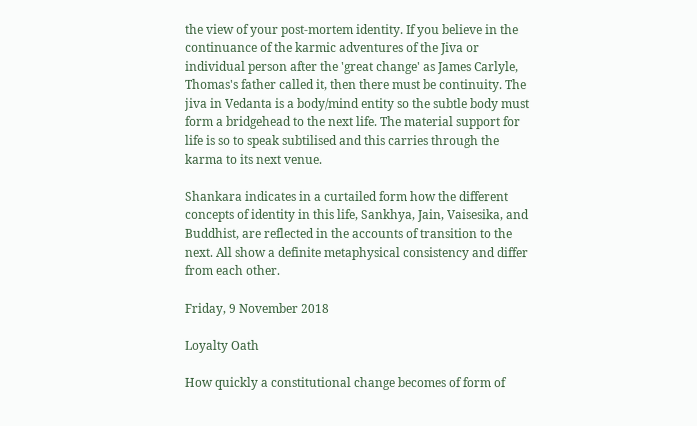the view of your post-mortem identity. If you believe in the continuance of the karmic adventures of the Jiva or individual person after the 'great change' as James Carlyle, Thomas's father called it, then there must be continuity. The jiva in Vedanta is a body/mind entity so the subtle body must form a bridgehead to the next life. The material support for life is so to speak subtilised and this carries through the karma to its next venue.

Shankara indicates in a curtailed form how the different concepts of identity in this life, Sankhya, Jain, Vaisesika, and Buddhist, are reflected in the accounts of transition to the next. All show a definite metaphysical consistency and differ from each other.

Friday, 9 November 2018

Loyalty Oath

How quickly a constitutional change becomes of form of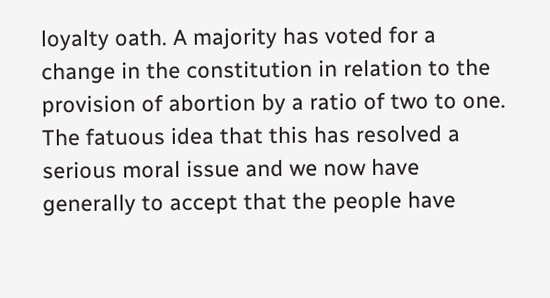loyalty oath. A majority has voted for a change in the constitution in relation to the provision of abortion by a ratio of two to one. The fatuous idea that this has resolved a serious moral issue and we now have generally to accept that the people have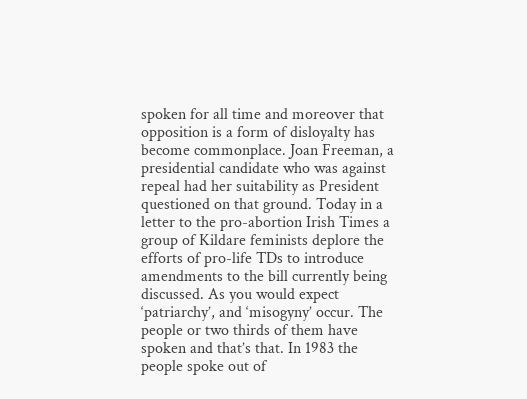spoken for all time and moreover that opposition is a form of disloyalty has become commonplace. Joan Freeman, a presidential candidate who was against repeal had her suitability as President questioned on that ground. Today in a letter to the pro-abortion Irish Times a group of Kildare feminists deplore the efforts of pro-life TDs to introduce amendments to the bill currently being discussed. As you would expect ‘patriarchy’, and ‘misogyny’ occur. The people or two thirds of them have spoken and that’s that. In 1983 the people spoke out of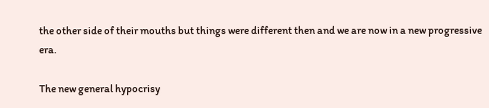the other side of their mouths but things were different then and we are now in a new progressive era.

The new general hypocrisy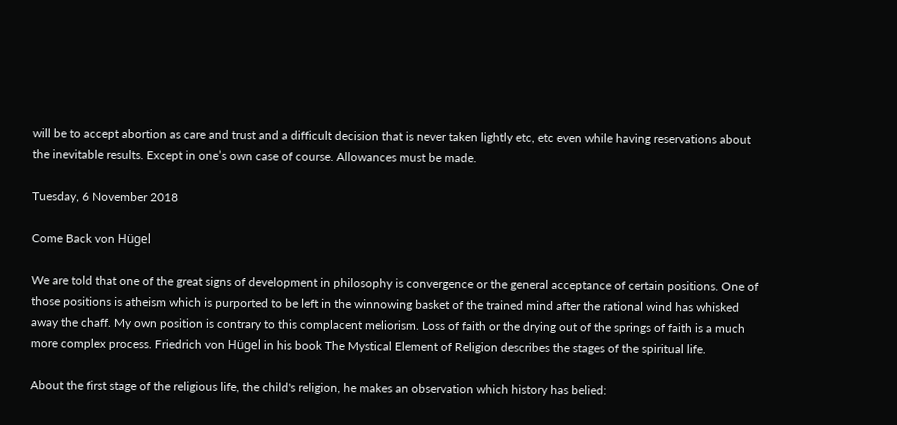will be to accept abortion as care and trust and a difficult decision that is never taken lightly etc, etc even while having reservations about the inevitable results. Except in one’s own case of course. Allowances must be made.

Tuesday, 6 November 2018

Come Back von Hügel

We are told that one of the great signs of development in philosophy is convergence or the general acceptance of certain positions. One of those positions is atheism which is purported to be left in the winnowing basket of the trained mind after the rational wind has whisked away the chaff. My own position is contrary to this complacent meliorism. Loss of faith or the drying out of the springs of faith is a much more complex process. Friedrich von Hügel in his book The Mystical Element of Religion describes the stages of the spiritual life.

About the first stage of the religious life, the child's religion, he makes an observation which history has belied: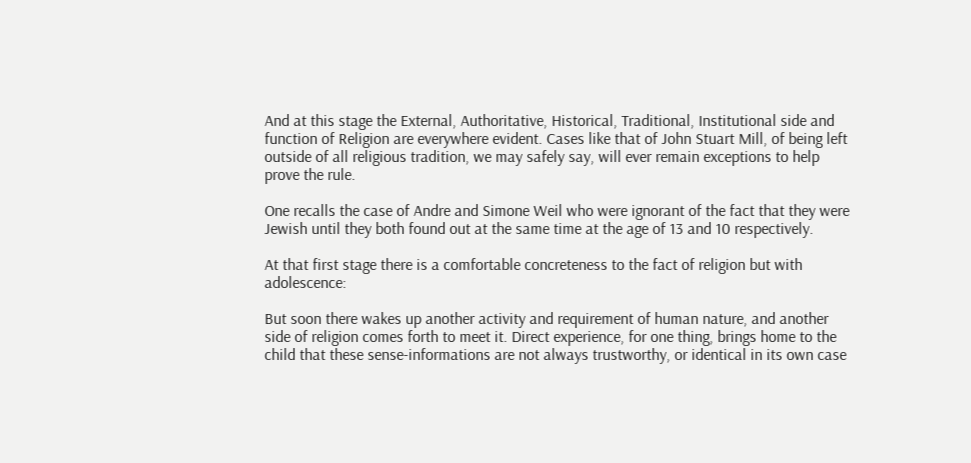And at this stage the External, Authoritative, Historical, Traditional, Institutional side and function of Religion are everywhere evident. Cases like that of John Stuart Mill, of being left outside of all religious tradition, we may safely say, will ever remain exceptions to help prove the rule.

One recalls the case of Andre and Simone Weil who were ignorant of the fact that they were Jewish until they both found out at the same time at the age of 13 and 10 respectively.

At that first stage there is a comfortable concreteness to the fact of religion but with adolescence:

But soon there wakes up another activity and requirement of human nature, and another side of religion comes forth to meet it. Direct experience, for one thing, brings home to the child that these sense-informations are not always trustworthy, or identical in its own case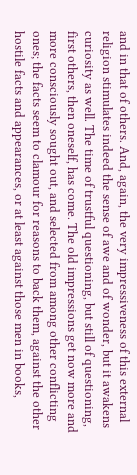and in that of others. And, again, the very impressiveness of this external religion stimulates indeed the sense of awe and of wonder, but it awakens curiosity as well. The time of trustful questioning, but still of questioning, first others, then oneself, has come. The old impressions get now more and more consciously sought out, and selected from among other conflicting ones; the facts seem to clamour for reasons to back them, against the other hostile facts and appearances, or at least against those men in books,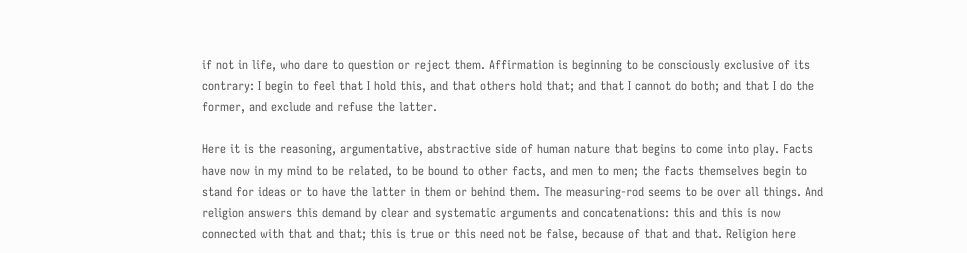if not in life, who dare to question or reject them. Affirmation is beginning to be consciously exclusive of its contrary: I begin to feel that I hold this, and that others hold that; and that I cannot do both; and that I do the former, and exclude and refuse the latter.

Here it is the reasoning, argumentative, abstractive side of human nature that begins to come into play. Facts have now in my mind to be related, to be bound to other facts, and men to men; the facts themselves begin to stand for ideas or to have the latter in them or behind them. The measuring-rod seems to be over all things. And religion answers this demand by clear and systematic arguments and concatenations: this and this is now connected with that and that; this is true or this need not be false, because of that and that. Religion here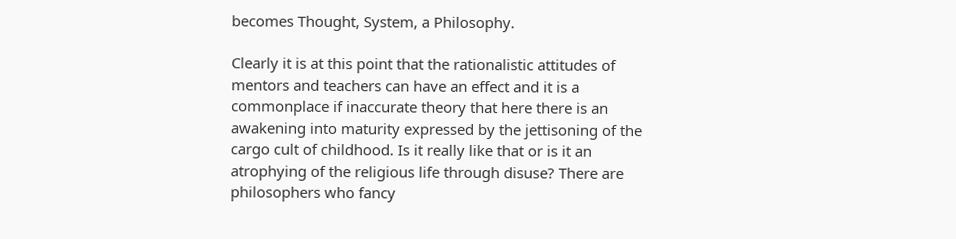becomes Thought, System, a Philosophy.

Clearly it is at this point that the rationalistic attitudes of mentors and teachers can have an effect and it is a commonplace if inaccurate theory that here there is an awakening into maturity expressed by the jettisoning of the cargo cult of childhood. Is it really like that or is it an atrophying of the religious life through disuse? There are philosophers who fancy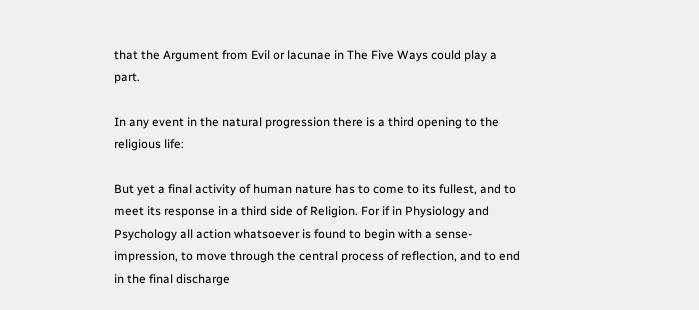that the Argument from Evil or lacunae in The Five Ways could play a part.

In any event in the natural progression there is a third opening to the religious life:

But yet a final activity of human nature has to come to its fullest, and to meet its response in a third side of Religion. For if in Physiology and Psychology all action whatsoever is found to begin with a sense-impression, to move through the central process of reflection, and to end in the final discharge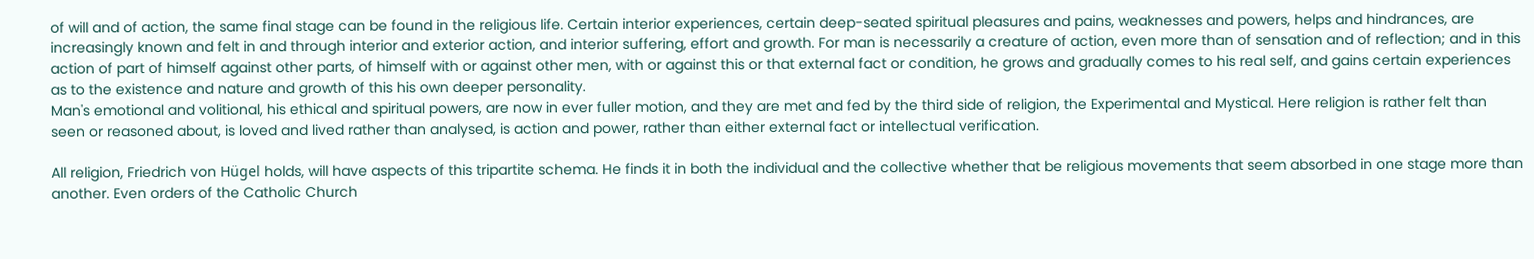of will and of action, the same final stage can be found in the religious life. Certain interior experiences, certain deep-seated spiritual pleasures and pains, weaknesses and powers, helps and hindrances, are increasingly known and felt in and through interior and exterior action, and interior suffering, effort and growth. For man is necessarily a creature of action, even more than of sensation and of reflection; and in this action of part of himself against other parts, of himself with or against other men, with or against this or that external fact or condition, he grows and gradually comes to his real self, and gains certain experiences as to the existence and nature and growth of this his own deeper personality.
Man's emotional and volitional, his ethical and spiritual powers, are now in ever fuller motion, and they are met and fed by the third side of religion, the Experimental and Mystical. Here religion is rather felt than seen or reasoned about, is loved and lived rather than analysed, is action and power, rather than either external fact or intellectual verification.

All religion, Friedrich von Hügel holds, will have aspects of this tripartite schema. He finds it in both the individual and the collective whether that be religious movements that seem absorbed in one stage more than another. Even orders of the Catholic Church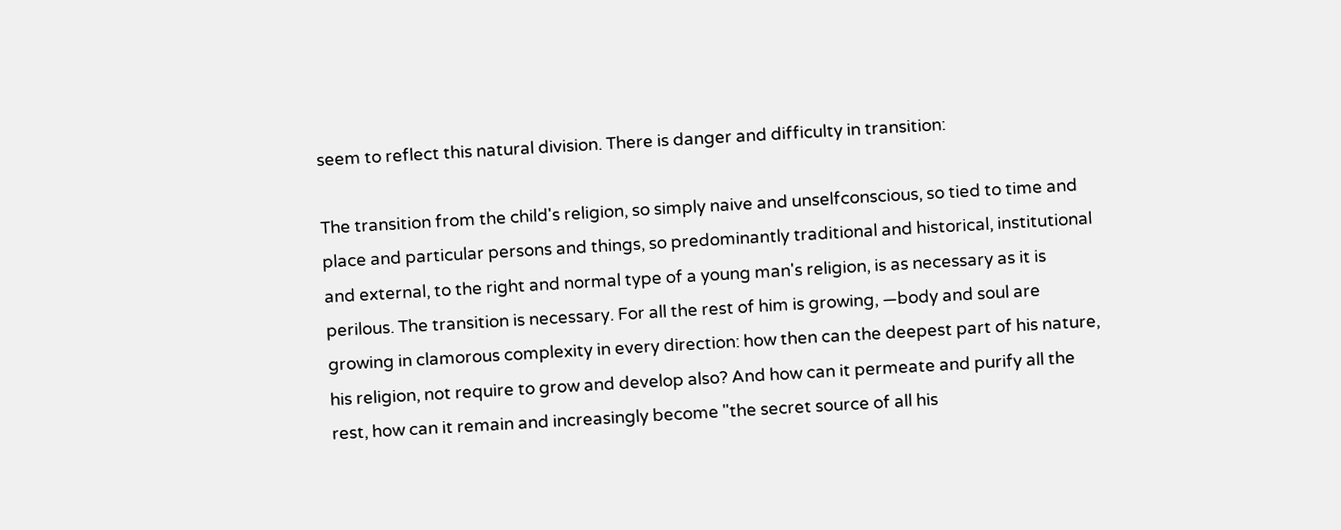seem to reflect this natural division. There is danger and difficulty in transition:

The transition from the child's religion, so simply naive and unselfconscious, so tied to time and place and particular persons and things, so predominantly traditional and historical, institutional and external, to the right and normal type of a young man's religion, is as necessary as it is perilous. The transition is necessary. For all the rest of him is growing, —body and soul are growing in clamorous complexity in every direction: how then can the deepest part of his nature, his religion, not require to grow and develop also? And how can it permeate and purify all the rest, how can it remain and increasingly become "the secret source of all his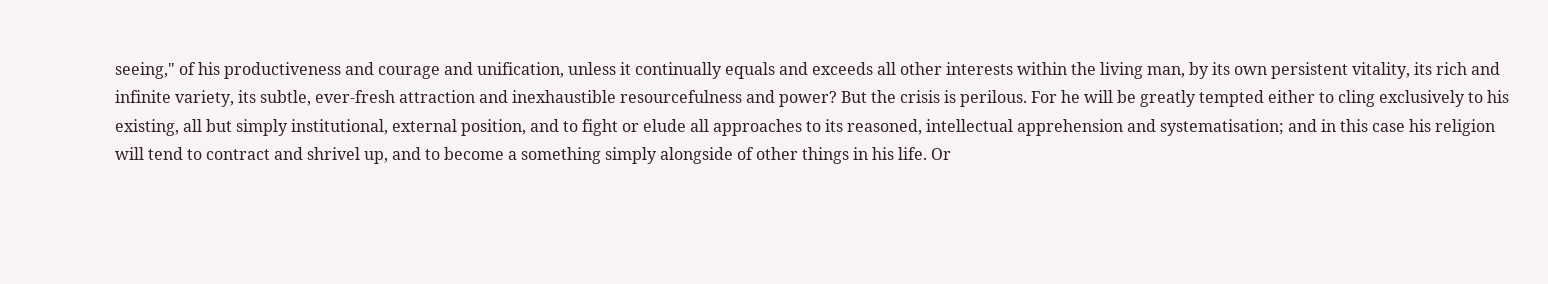seeing," of his productiveness and courage and unification, unless it continually equals and exceeds all other interests within the living man, by its own persistent vitality, its rich and infinite variety, its subtle, ever-fresh attraction and inexhaustible resourcefulness and power? But the crisis is perilous. For he will be greatly tempted either to cling exclusively to his existing, all but simply institutional, external position, and to fight or elude all approaches to its reasoned, intellectual apprehension and systematisation; and in this case his religion will tend to contract and shrivel up, and to become a something simply alongside of other things in his life. Or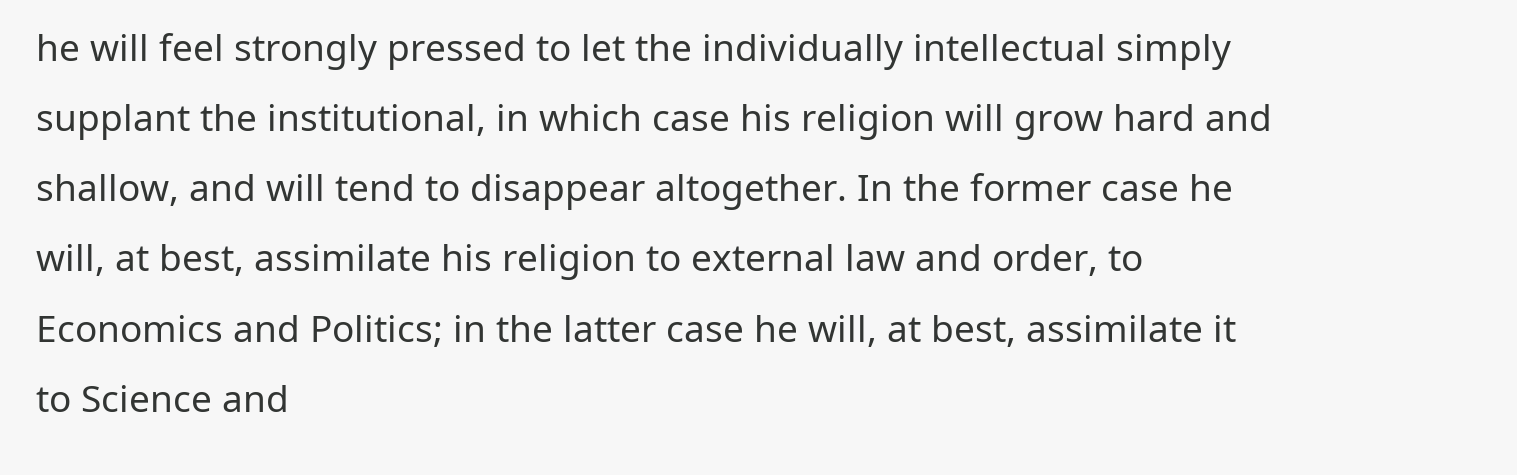he will feel strongly pressed to let the individually intellectual simply supplant the institutional, in which case his religion will grow hard and shallow, and will tend to disappear altogether. In the former case he will, at best, assimilate his religion to external law and order, to Economics and Politics; in the latter case he will, at best, assimilate it to Science and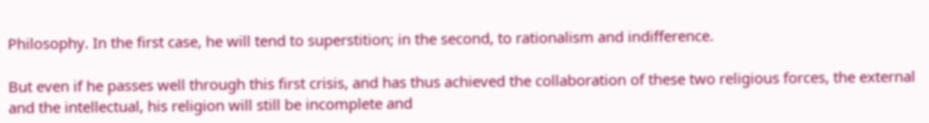Philosophy. In the first case, he will tend to superstition; in the second, to rationalism and indifference.

But even if he passes well through this first crisis, and has thus achieved the collaboration of these two religious forces, the external and the intellectual, his religion will still be incomplete and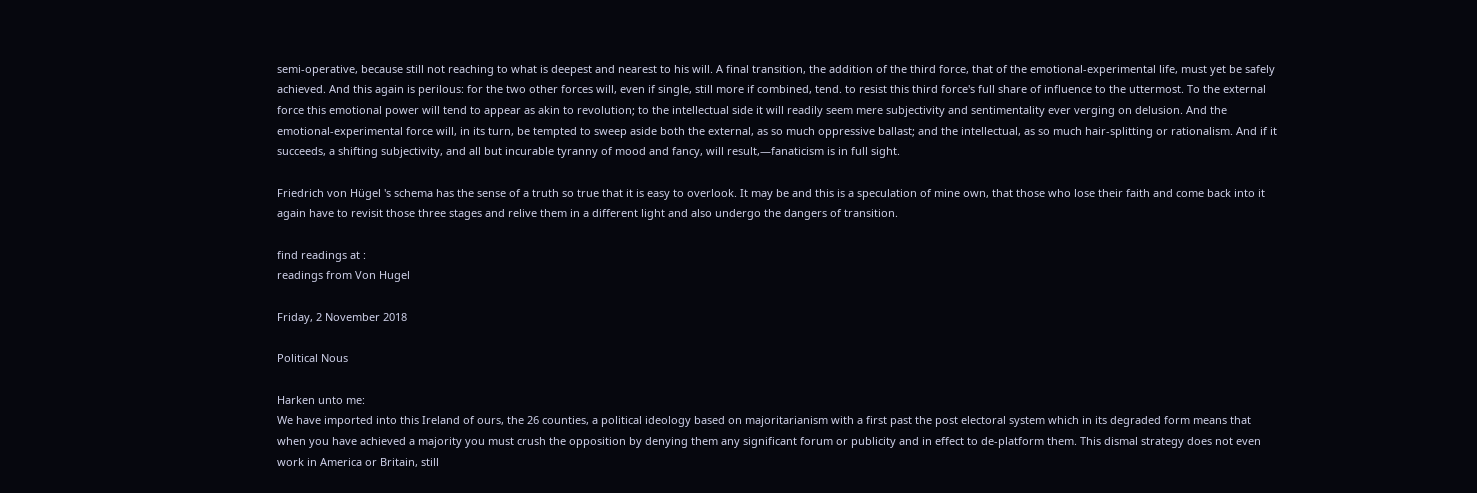semi-operative, because still not reaching to what is deepest and nearest to his will. A final transition, the addition of the third force, that of the emotional-experimental life, must yet be safely achieved. And this again is perilous: for the two other forces will, even if single, still more if combined, tend. to resist this third force's full share of influence to the uttermost. To the external force this emotional power will tend to appear as akin to revolution; to the intellectual side it will readily seem mere subjectivity and sentimentality ever verging on delusion. And the emotional-experimental force will, in its turn, be tempted to sweep aside both the external, as so much oppressive ballast; and the intellectual, as so much hair-splitting or rationalism. And if it succeeds, a shifting subjectivity, and all but incurable tyranny of mood and fancy, will result,—fanaticism is in full sight.

Friedrich von Hügel 's schema has the sense of a truth so true that it is easy to overlook. It may be and this is a speculation of mine own, that those who lose their faith and come back into it again have to revisit those three stages and relive them in a different light and also undergo the dangers of transition.

find readings at :
readings from Von Hugel

Friday, 2 November 2018

Political Nous

Harken unto me:
We have imported into this Ireland of ours, the 26 counties, a political ideology based on majoritarianism with a first past the post electoral system which in its degraded form means that when you have achieved a majority you must crush the opposition by denying them any significant forum or publicity and in effect to de-platform them. This dismal strategy does not even work in America or Britain, still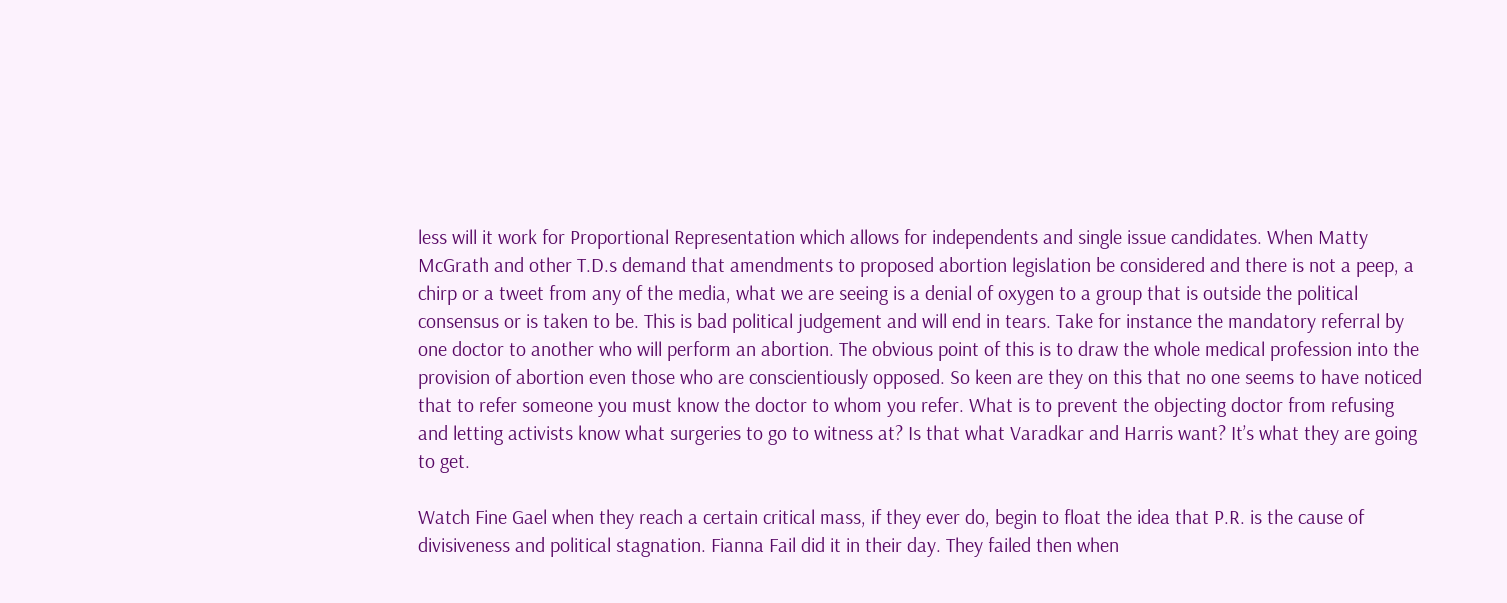less will it work for Proportional Representation which allows for independents and single issue candidates. When Matty McGrath and other T.D.s demand that amendments to proposed abortion legislation be considered and there is not a peep, a chirp or a tweet from any of the media, what we are seeing is a denial of oxygen to a group that is outside the political consensus or is taken to be. This is bad political judgement and will end in tears. Take for instance the mandatory referral by one doctor to another who will perform an abortion. The obvious point of this is to draw the whole medical profession into the provision of abortion even those who are conscientiously opposed. So keen are they on this that no one seems to have noticed that to refer someone you must know the doctor to whom you refer. What is to prevent the objecting doctor from refusing and letting activists know what surgeries to go to witness at? Is that what Varadkar and Harris want? It’s what they are going to get.

Watch Fine Gael when they reach a certain critical mass, if they ever do, begin to float the idea that P.R. is the cause of divisiveness and political stagnation. Fianna Fail did it in their day. They failed then when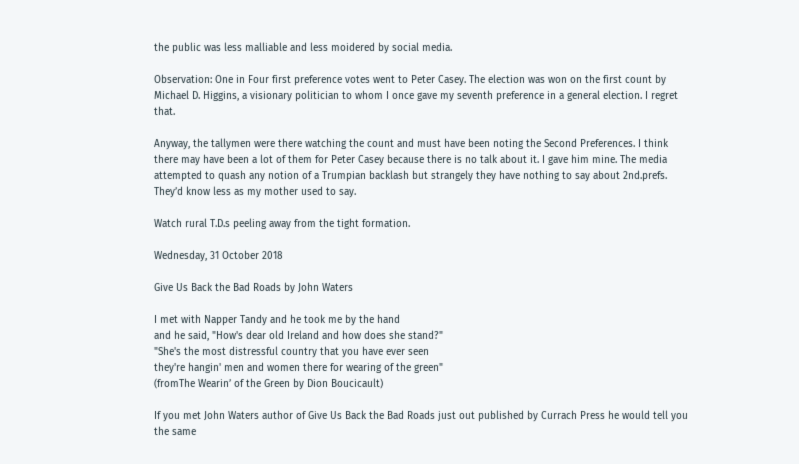the public was less malliable and less moidered by social media.

Observation: One in Four first preference votes went to Peter Casey. The election was won on the first count by Michael D. Higgins, a visionary politician to whom I once gave my seventh preference in a general election. I regret that.

Anyway, the tallymen were there watching the count and must have been noting the Second Preferences. I think there may have been a lot of them for Peter Casey because there is no talk about it. I gave him mine. The media attempted to quash any notion of a Trumpian backlash but strangely they have nothing to say about 2nd.prefs. They’d know less as my mother used to say.

Watch rural T.D.s peeling away from the tight formation.

Wednesday, 31 October 2018

Give Us Back the Bad Roads by John Waters

I met with Napper Tandy and he took me by the hand
and he said, "How's dear old Ireland and how does she stand?"
"She's the most distressful country that you have ever seen
they're hangin' men and women there for wearing of the green"
(fromThe Wearin’ of the Green by Dion Boucicault)

If you met John Waters author of Give Us Back the Bad Roads just out published by Currach Press he would tell you the same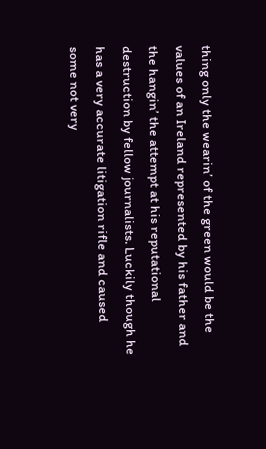thing only the wearin’ of the green would be the values of an Ireland represented by his father and the hangin’ the attempt at his reputational destruction by fellow journalists. Luckily though he has a very accurate litigation rifle and caused some not very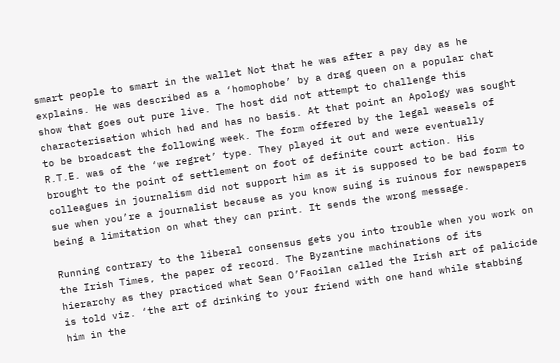smart people to smart in the wallet Not that he was after a pay day as he explains. He was described as a ‘homophobe’ by a drag queen on a popular chat show that goes out pure live. The host did not attempt to challenge this characterisation which had and has no basis. At that point an Apology was sought to be broadcast the following week. The form offered by the legal weasels of R.T.E. was of the ‘we regret’ type. They played it out and were eventually brought to the point of settlement on foot of definite court action. His colleagues in journalism did not support him as it is supposed to be bad form to sue when you’re a journalist because as you know suing is ruinous for newspapers being a limitation on what they can print. It sends the wrong message.

Running contrary to the liberal consensus gets you into trouble when you work on the Irish Times, the paper of record. The Byzantine machinations of its hierarchy as they practiced what Sean O’Faoilan called the Irish art of palicide is told viz. ‘the art of drinking to your friend with one hand while stabbing him in the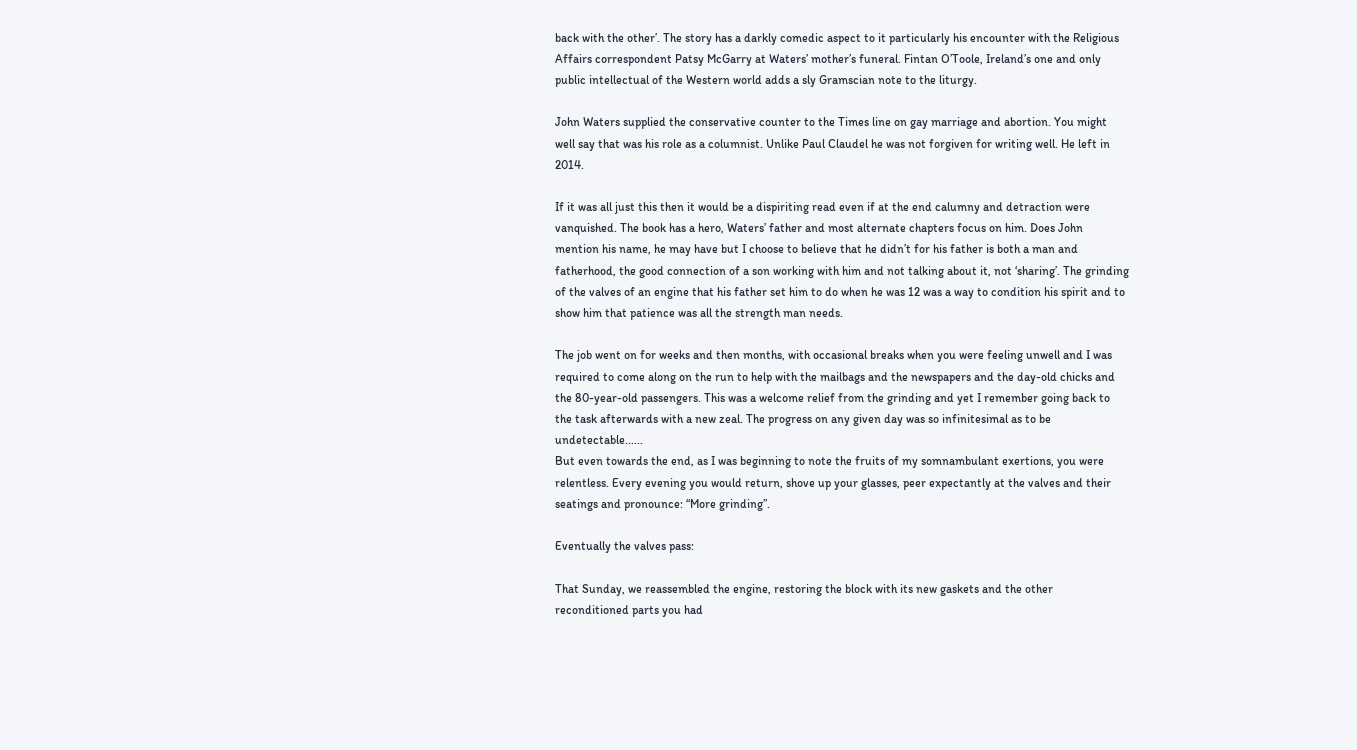back with the other’. The story has a darkly comedic aspect to it particularly his encounter with the Religious Affairs correspondent Patsy McGarry at Waters’ mother’s funeral. Fintan O’Toole, Ireland’s one and only public intellectual of the Western world adds a sly Gramscian note to the liturgy.

John Waters supplied the conservative counter to the Times line on gay marriage and abortion. You might well say that was his role as a columnist. Unlike Paul Claudel he was not forgiven for writing well. He left in 2014.

If it was all just this then it would be a dispiriting read even if at the end calumny and detraction were vanquished. The book has a hero, Waters’ father and most alternate chapters focus on him. Does John mention his name, he may have but I choose to believe that he didn’t for his father is both a man and fatherhood, the good connection of a son working with him and not talking about it, not ‘sharing’. The grinding of the valves of an engine that his father set him to do when he was 12 was a way to condition his spirit and to show him that patience was all the strength man needs.

The job went on for weeks and then months, with occasional breaks when you were feeling unwell and I was required to come along on the run to help with the mailbags and the newspapers and the day-old chicks and the 80-year-old passengers. This was a welcome relief from the grinding and yet I remember going back to the task afterwards with a new zeal. The progress on any given day was so infinitesimal as to be undetectable......
But even towards the end, as I was beginning to note the fruits of my somnambulant exertions, you were relentless. Every evening you would return, shove up your glasses, peer expectantly at the valves and their seatings and pronounce: “More grinding”.

Eventually the valves pass:

That Sunday, we reassembled the engine, restoring the block with its new gaskets and the other reconditioned parts you had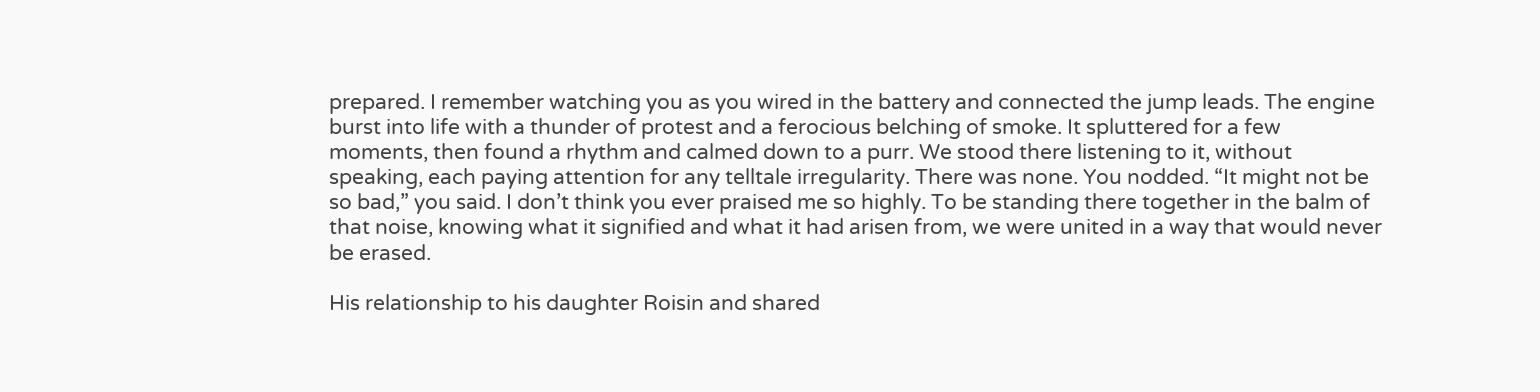prepared. I remember watching you as you wired in the battery and connected the jump leads. The engine burst into life with a thunder of protest and a ferocious belching of smoke. It spluttered for a few moments, then found a rhythm and calmed down to a purr. We stood there listening to it, without speaking, each paying attention for any telltale irregularity. There was none. You nodded. “It might not be so bad,” you said. I don’t think you ever praised me so highly. To be standing there together in the balm of that noise, knowing what it signified and what it had arisen from, we were united in a way that would never be erased.

His relationship to his daughter Roisin and shared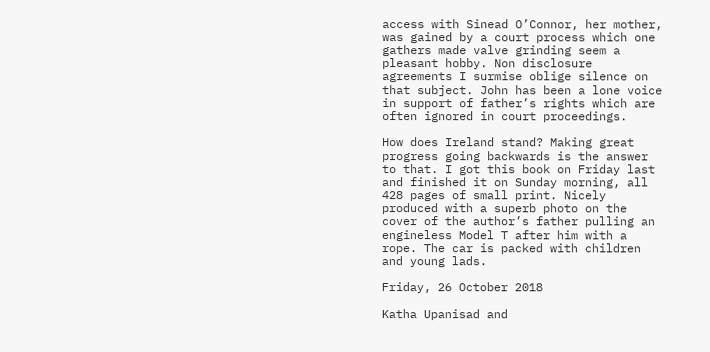access with Sinead O’Connor, her mother, was gained by a court process which one gathers made valve grinding seem a pleasant hobby. Non disclosure agreements I surmise oblige silence on that subject. John has been a lone voice in support of father’s rights which are often ignored in court proceedings.

How does Ireland stand? Making great progress going backwards is the answer to that. I got this book on Friday last and finished it on Sunday morning, all 428 pages of small print. Nicely produced with a superb photo on the cover of the author’s father pulling an engineless Model T after him with a rope. The car is packed with children and young lads.

Friday, 26 October 2018

Katha Upanisad and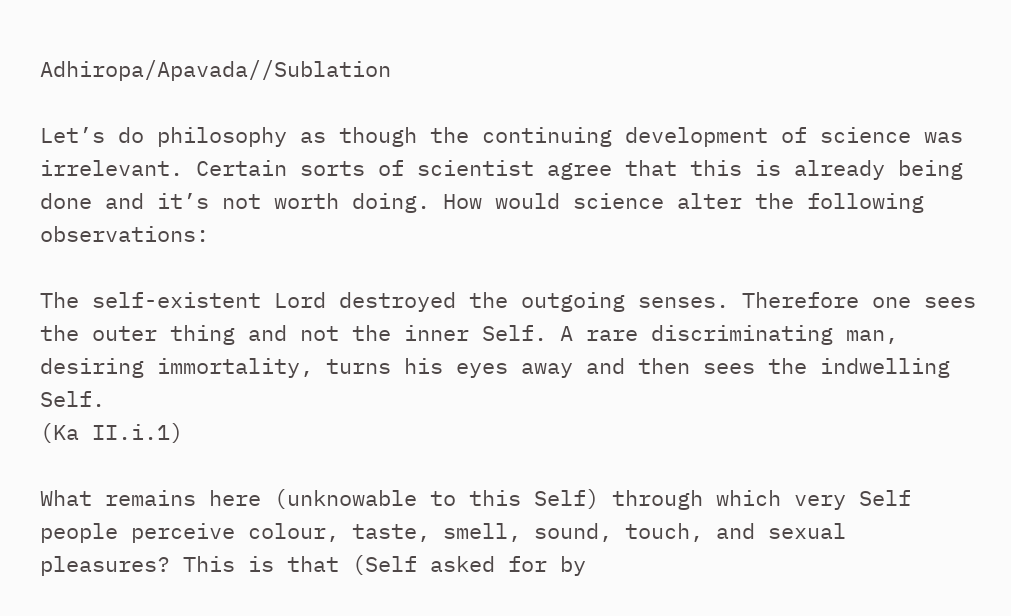Adhiropa/Apavada//Sublation

Let’s do philosophy as though the continuing development of science was irrelevant. Certain sorts of scientist agree that this is already being done and it’s not worth doing. How would science alter the following observations:

The self-existent Lord destroyed the outgoing senses. Therefore one sees the outer thing and not the inner Self. A rare discriminating man, desiring immortality, turns his eyes away and then sees the indwelling Self.
(Ka II.i.1)

What remains here (unknowable to this Self) through which very Self people perceive colour, taste, smell, sound, touch, and sexual pleasures? This is that (Self asked for by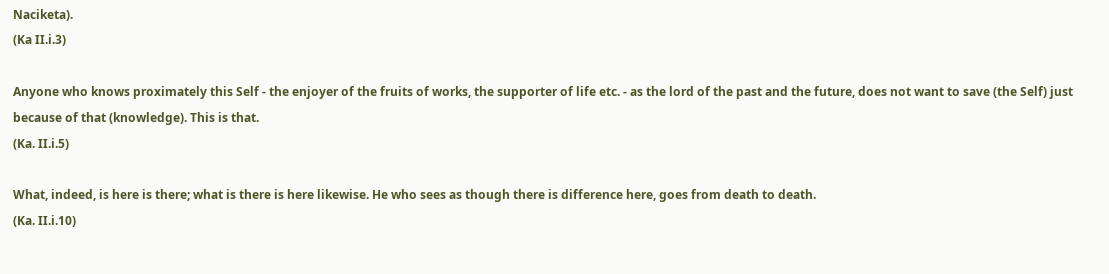Naciketa).
(Ka II.i.3)

Anyone who knows proximately this Self - the enjoyer of the fruits of works, the supporter of life etc. - as the lord of the past and the future, does not want to save (the Self) just because of that (knowledge). This is that.
(Ka. II.i.5)

What, indeed, is here is there; what is there is here likewise. He who sees as though there is difference here, goes from death to death.
(Ka. II.i.10)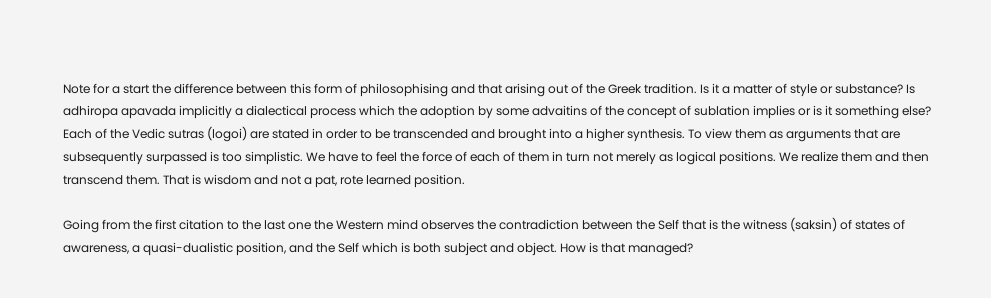Note for a start the difference between this form of philosophising and that arising out of the Greek tradition. Is it a matter of style or substance? Is adhiropa apavada implicitly a dialectical process which the adoption by some advaitins of the concept of sublation implies or is it something else? Each of the Vedic sutras (logoi) are stated in order to be transcended and brought into a higher synthesis. To view them as arguments that are subsequently surpassed is too simplistic. We have to feel the force of each of them in turn not merely as logical positions. We realize them and then transcend them. That is wisdom and not a pat, rote learned position.

Going from the first citation to the last one the Western mind observes the contradiction between the Self that is the witness (saksin) of states of awareness, a quasi-dualistic position, and the Self which is both subject and object. How is that managed?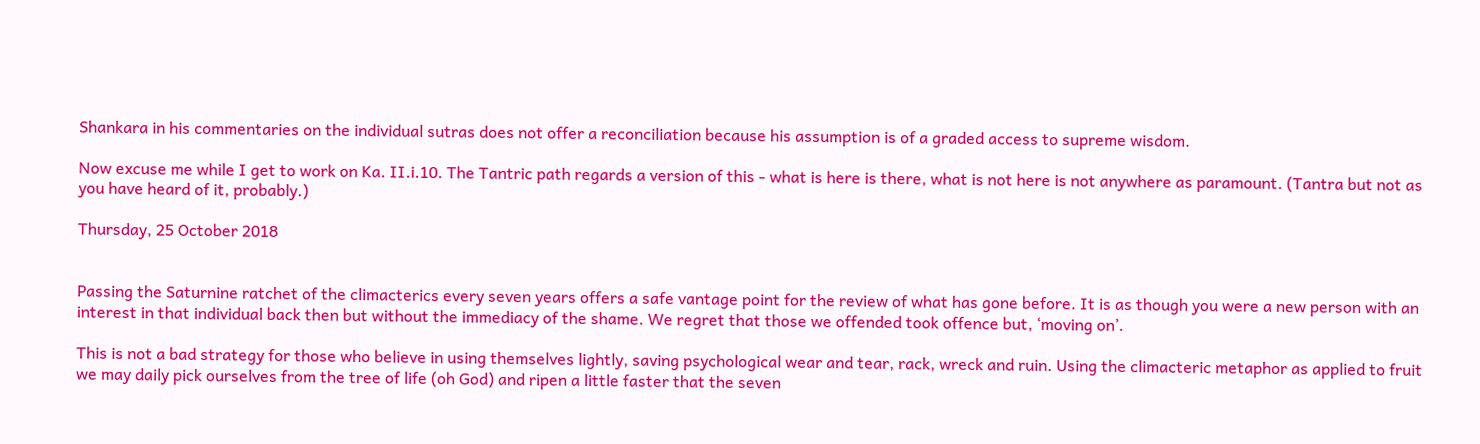Shankara in his commentaries on the individual sutras does not offer a reconciliation because his assumption is of a graded access to supreme wisdom.

Now excuse me while I get to work on Ka. II.i.10. The Tantric path regards a version of this - what is here is there, what is not here is not anywhere as paramount. (Tantra but not as you have heard of it, probably.)

Thursday, 25 October 2018


Passing the Saturnine ratchet of the climacterics every seven years offers a safe vantage point for the review of what has gone before. It is as though you were a new person with an interest in that individual back then but without the immediacy of the shame. We regret that those we offended took offence but, ‘moving on’.

This is not a bad strategy for those who believe in using themselves lightly, saving psychological wear and tear, rack, wreck and ruin. Using the climacteric metaphor as applied to fruit we may daily pick ourselves from the tree of life (oh God) and ripen a little faster that the seven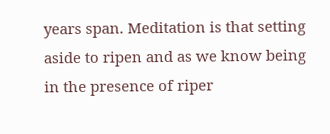years span. Meditation is that setting aside to ripen and as we know being in the presence of riper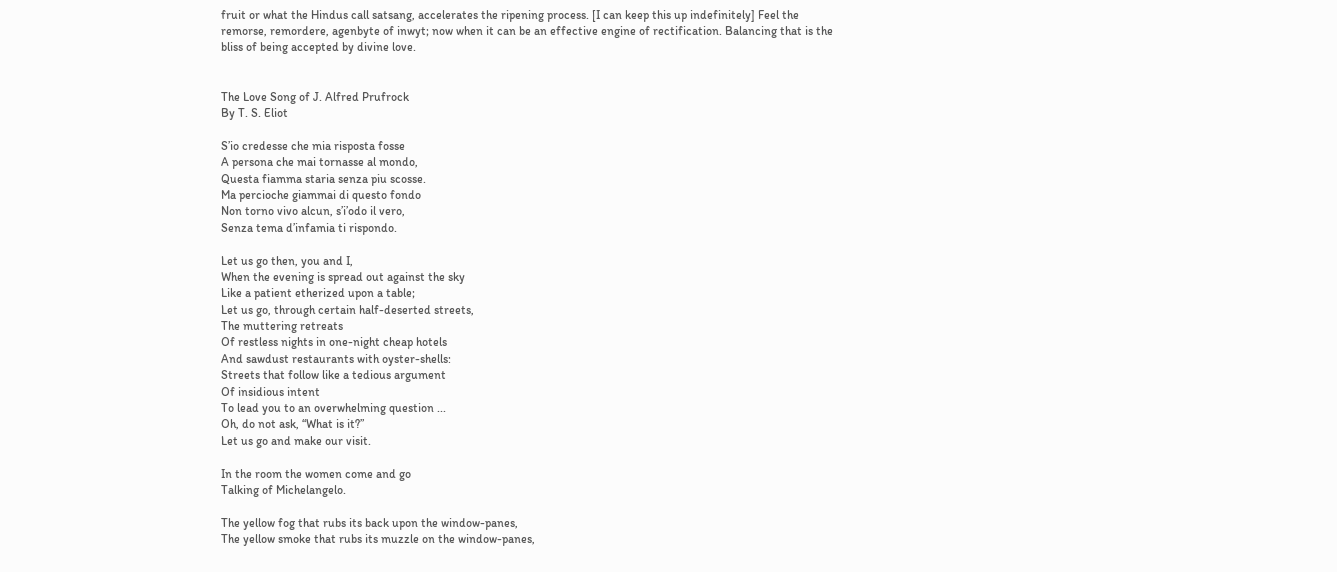fruit or what the Hindus call satsang, accelerates the ripening process. [I can keep this up indefinitely] Feel the remorse, remordere, agenbyte of inwyt; now when it can be an effective engine of rectification. Balancing that is the bliss of being accepted by divine love.


The Love Song of J. Alfred Prufrock
By T. S. Eliot

S’io credesse che mia risposta fosse
A persona che mai tornasse al mondo,
Questa fiamma staria senza piu scosse.
Ma percioche giammai di questo fondo
Non torno vivo alcun, s’i’odo il vero,
Senza tema d’infamia ti rispondo.

Let us go then, you and I,
When the evening is spread out against the sky
Like a patient etherized upon a table;
Let us go, through certain half-deserted streets,
The muttering retreats
Of restless nights in one-night cheap hotels
And sawdust restaurants with oyster-shells:
Streets that follow like a tedious argument
Of insidious intent
To lead you to an overwhelming question ...
Oh, do not ask, “What is it?”
Let us go and make our visit.

In the room the women come and go
Talking of Michelangelo.

The yellow fog that rubs its back upon the window-panes,
The yellow smoke that rubs its muzzle on the window-panes,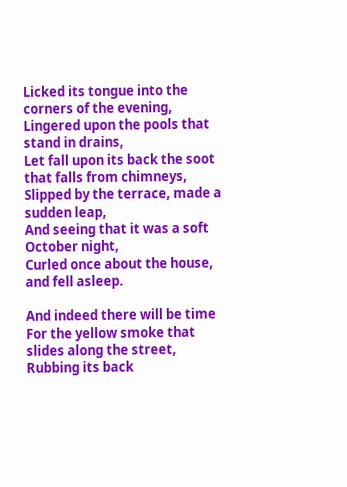Licked its tongue into the corners of the evening,
Lingered upon the pools that stand in drains,
Let fall upon its back the soot that falls from chimneys,
Slipped by the terrace, made a sudden leap,
And seeing that it was a soft October night,
Curled once about the house, and fell asleep.

And indeed there will be time
For the yellow smoke that slides along the street,
Rubbing its back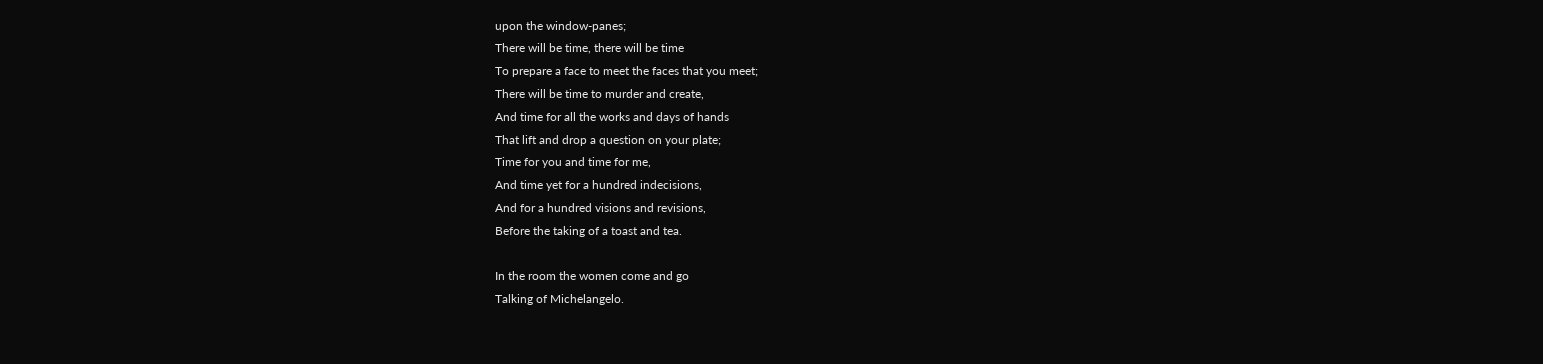upon the window-panes;
There will be time, there will be time
To prepare a face to meet the faces that you meet;
There will be time to murder and create,
And time for all the works and days of hands
That lift and drop a question on your plate;
Time for you and time for me,
And time yet for a hundred indecisions,
And for a hundred visions and revisions,
Before the taking of a toast and tea.

In the room the women come and go
Talking of Michelangelo.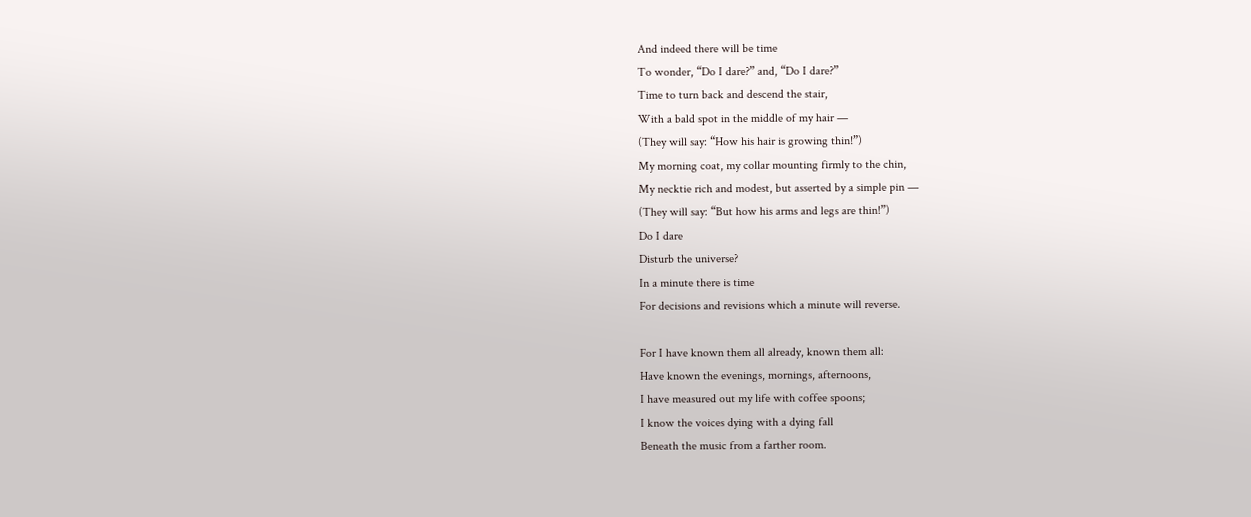And indeed there will be time
To wonder, “Do I dare?” and, “Do I dare?”
Time to turn back and descend the stair,
With a bald spot in the middle of my hair —
(They will say: “How his hair is growing thin!”)
My morning coat, my collar mounting firmly to the chin,
My necktie rich and modest, but asserted by a simple pin —
(They will say: “But how his arms and legs are thin!”)
Do I dare
Disturb the universe?
In a minute there is time
For decisions and revisions which a minute will reverse.

For I have known them all already, known them all:
Have known the evenings, mornings, afternoons,
I have measured out my life with coffee spoons;
I know the voices dying with a dying fall
Beneath the music from a farther room.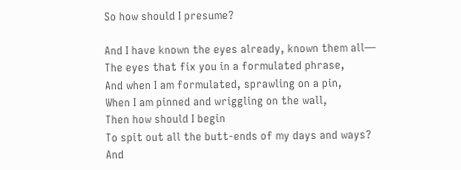So how should I presume?

And I have known the eyes already, known them all—
The eyes that fix you in a formulated phrase,
And when I am formulated, sprawling on a pin,
When I am pinned and wriggling on the wall,
Then how should I begin
To spit out all the butt-ends of my days and ways?
And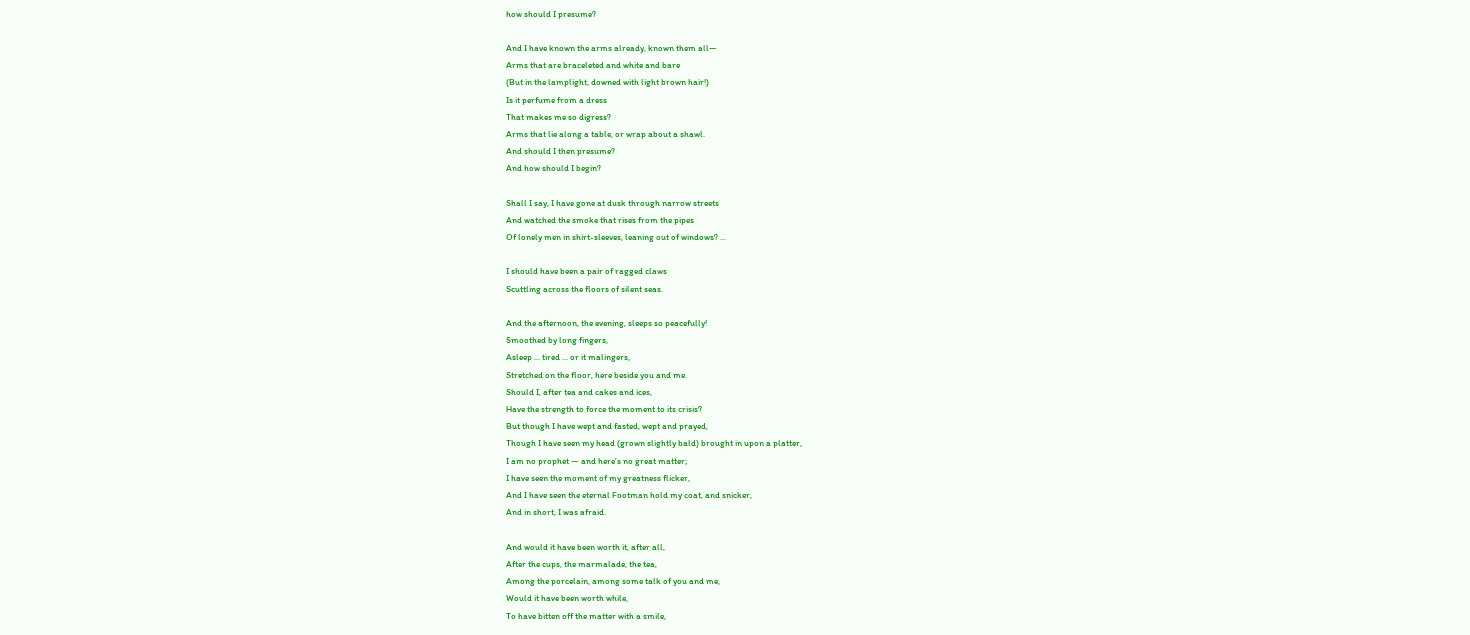how should I presume?

And I have known the arms already, known them all—
Arms that are braceleted and white and bare
(But in the lamplight, downed with light brown hair!)
Is it perfume from a dress
That makes me so digress?
Arms that lie along a table, or wrap about a shawl.
And should I then presume?
And how should I begin?

Shall I say, I have gone at dusk through narrow streets
And watched the smoke that rises from the pipes
Of lonely men in shirt-sleeves, leaning out of windows? ...

I should have been a pair of ragged claws
Scuttling across the floors of silent seas.

And the afternoon, the evening, sleeps so peacefully!
Smoothed by long fingers,
Asleep ... tired ... or it malingers,
Stretched on the floor, here beside you and me.
Should I, after tea and cakes and ices,
Have the strength to force the moment to its crisis?
But though I have wept and fasted, wept and prayed,
Though I have seen my head (grown slightly bald) brought in upon a platter,
I am no prophet — and here’s no great matter;
I have seen the moment of my greatness flicker,
And I have seen the eternal Footman hold my coat, and snicker,
And in short, I was afraid.

And would it have been worth it, after all,
After the cups, the marmalade, the tea,
Among the porcelain, among some talk of you and me,
Would it have been worth while,
To have bitten off the matter with a smile,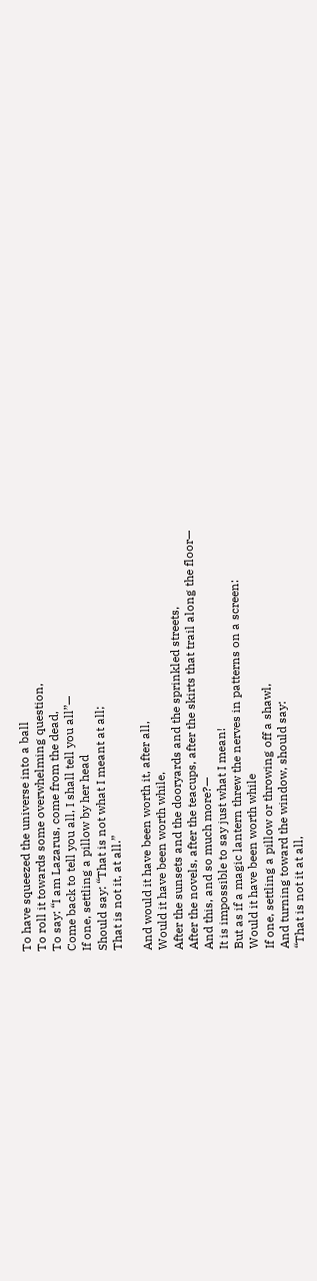To have squeezed the universe into a ball
To roll it towards some overwhelming question,
To say: “I am Lazarus, come from the dead,
Come back to tell you all, I shall tell you all”—
If one, settling a pillow by her head
Should say: “That is not what I meant at all;
That is not it, at all.”

And would it have been worth it, after all,
Would it have been worth while,
After the sunsets and the dooryards and the sprinkled streets,
After the novels, after the teacups, after the skirts that trail along the floor—
And this, and so much more?—
It is impossible to say just what I mean!
But as if a magic lantern threw the nerves in patterns on a screen:
Would it have been worth while
If one, settling a pillow or throwing off a shawl,
And turning toward the window, should say:
“That is not it at all,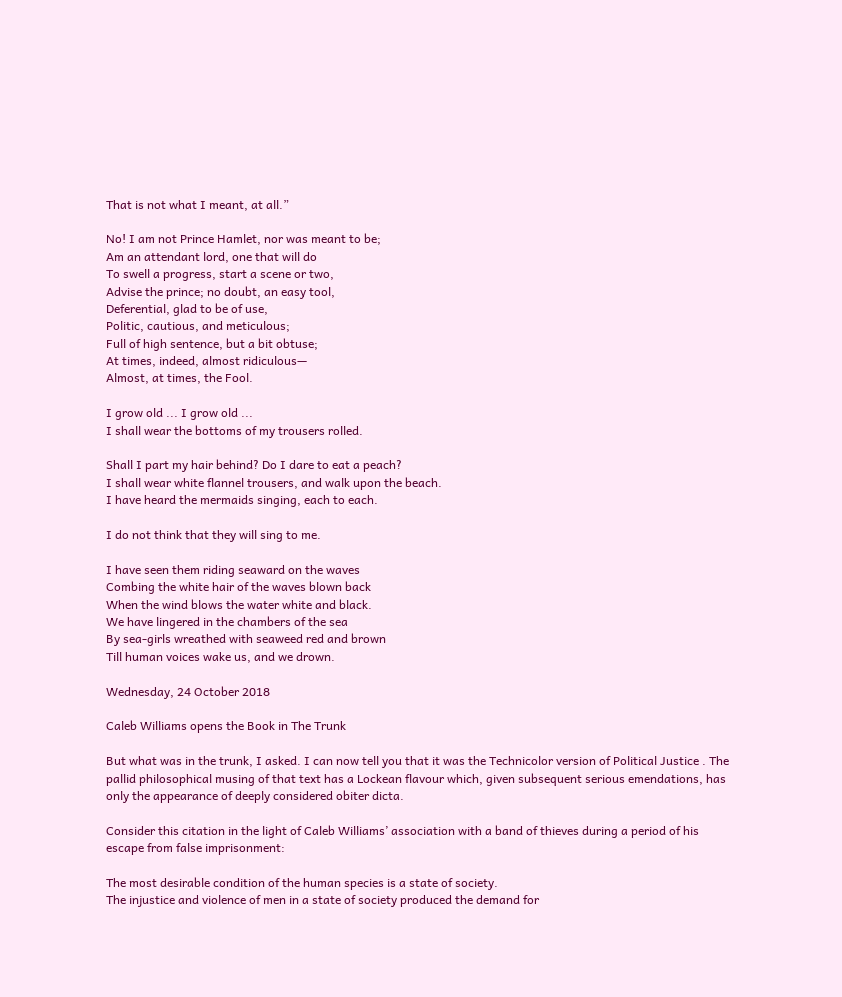That is not what I meant, at all.”

No! I am not Prince Hamlet, nor was meant to be;
Am an attendant lord, one that will do
To swell a progress, start a scene or two,
Advise the prince; no doubt, an easy tool,
Deferential, glad to be of use,
Politic, cautious, and meticulous;
Full of high sentence, but a bit obtuse;
At times, indeed, almost ridiculous—
Almost, at times, the Fool.

I grow old ... I grow old ...
I shall wear the bottoms of my trousers rolled.

Shall I part my hair behind? Do I dare to eat a peach?
I shall wear white flannel trousers, and walk upon the beach.
I have heard the mermaids singing, each to each.

I do not think that they will sing to me.

I have seen them riding seaward on the waves
Combing the white hair of the waves blown back
When the wind blows the water white and black.
We have lingered in the chambers of the sea
By sea-girls wreathed with seaweed red and brown
Till human voices wake us, and we drown.

Wednesday, 24 October 2018

Caleb Williams opens the Book in The Trunk

But what was in the trunk, I asked. I can now tell you that it was the Technicolor version of Political Justice . The pallid philosophical musing of that text has a Lockean flavour which, given subsequent serious emendations, has only the appearance of deeply considered obiter dicta.

Consider this citation in the light of Caleb Williams’ association with a band of thieves during a period of his escape from false imprisonment:

The most desirable condition of the human species is a state of society.
The injustice and violence of men in a state of society produced the demand for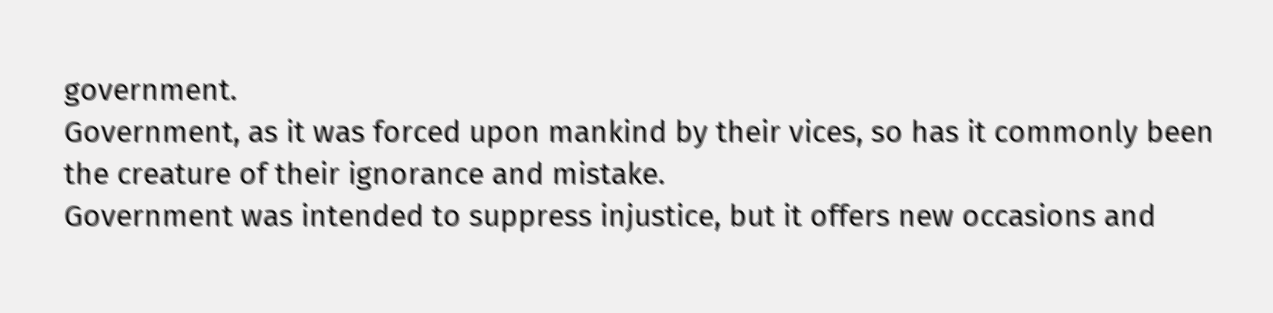government.
Government, as it was forced upon mankind by their vices, so has it commonly been the creature of their ignorance and mistake.
Government was intended to suppress injustice, but it offers new occasions and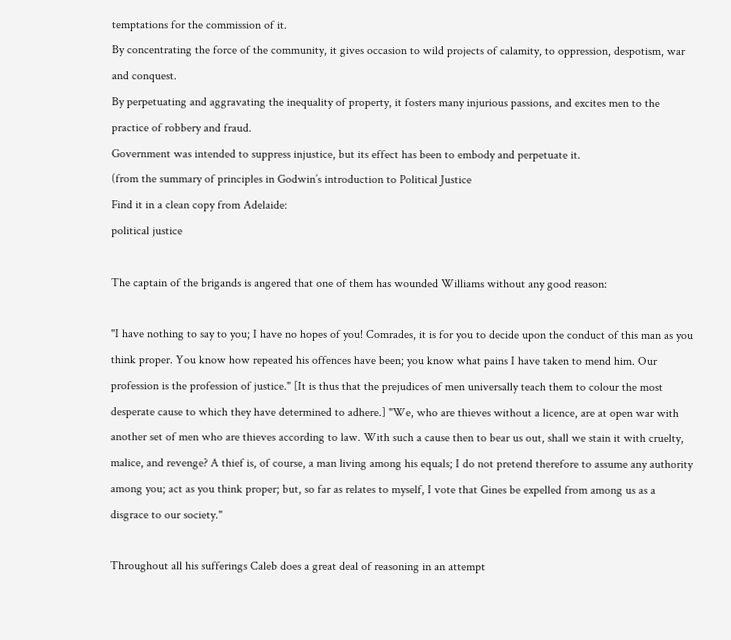temptations for the commission of it.
By concentrating the force of the community, it gives occasion to wild projects of calamity, to oppression, despotism, war and conquest.
By perpetuating and aggravating the inequality of property, it fosters many injurious passions, and excites men to the practice of robbery and fraud.
Government was intended to suppress injustice, but its effect has been to embody and perpetuate it.
(from the summary of principles in Godwin’s introduction to Political Justice
Find it in a clean copy from Adelaide:
political justice

The captain of the brigands is angered that one of them has wounded Williams without any good reason:

"I have nothing to say to you; I have no hopes of you! Comrades, it is for you to decide upon the conduct of this man as you think proper. You know how repeated his offences have been; you know what pains I have taken to mend him. Our profession is the profession of justice." [It is thus that the prejudices of men universally teach them to colour the most desperate cause to which they have determined to adhere.] "We, who are thieves without a licence, are at open war with another set of men who are thieves according to law. With such a cause then to bear us out, shall we stain it with cruelty, malice, and revenge? A thief is, of course, a man living among his equals; I do not pretend therefore to assume any authority among you; act as you think proper; but, so far as relates to myself, I vote that Gines be expelled from among us as a disgrace to our society."

Throughout all his sufferings Caleb does a great deal of reasoning in an attempt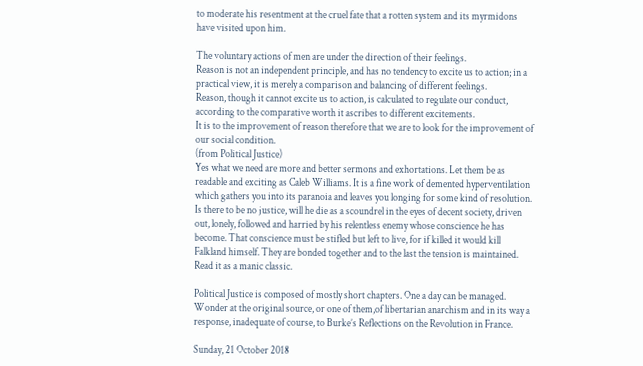to moderate his resentment at the cruel fate that a rotten system and its myrmidons have visited upon him.

The voluntary actions of men are under the direction of their feelings.
Reason is not an independent principle, and has no tendency to excite us to action; in a practical view, it is merely a comparison and balancing of different feelings.
Reason, though it cannot excite us to action, is calculated to regulate our conduct, according to the comparative worth it ascribes to different excitements.
It is to the improvement of reason therefore that we are to look for the improvement of our social condition.
(from Political Justice)
Yes what we need are more and better sermons and exhortations. Let them be as readable and exciting as Caleb Williams. It is a fine work of demented hyperventilation which gathers you into its paranoia and leaves you longing for some kind of resolution. Is there to be no justice, will he die as a scoundrel in the eyes of decent society, driven out, lonely, followed and harried by his relentless enemy whose conscience he has become. That conscience must be stifled but left to live, for if killed it would kill Falkland himself. They are bonded together and to the last the tension is maintained. Read it as a manic classic.

Political Justice is composed of mostly short chapters. One a day can be managed. Wonder at the original source, or one of them,of libertarian anarchism and in its way a response, inadequate of course, to Burke’s Reflections on the Revolution in France.

Sunday, 21 October 2018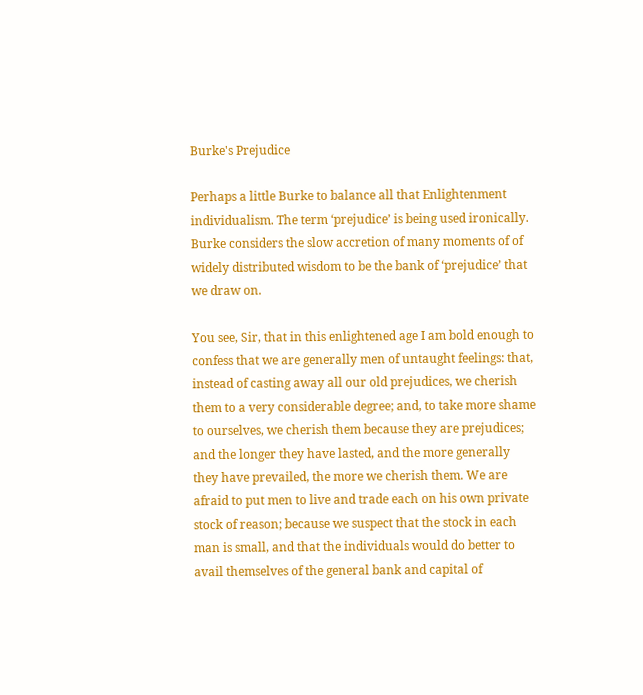Burke's Prejudice

Perhaps a little Burke to balance all that Enlightenment individualism. The term ‘prejudice’ is being used ironically. Burke considers the slow accretion of many moments of of widely distributed wisdom to be the bank of ‘prejudice’ that we draw on.

You see, Sir, that in this enlightened age I am bold enough to confess that we are generally men of untaught feelings: that, instead of casting away all our old prejudices, we cherish them to a very considerable degree; and, to take more shame to ourselves, we cherish them because they are prejudices; and the longer they have lasted, and the more generally they have prevailed, the more we cherish them. We are afraid to put men to live and trade each on his own private stock of reason; because we suspect that the stock in each man is small, and that the individuals would do better to avail themselves of the general bank and capital of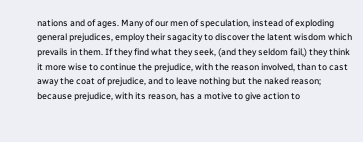nations and of ages. Many of our men of speculation, instead of exploding general prejudices, employ their sagacity to discover the latent wisdom which prevails in them. If they find what they seek, (and they seldom fail,) they think it more wise to continue the prejudice, with the reason involved, than to cast away the coat of prejudice, and to leave nothing but the naked reason; because prejudice, with its reason, has a motive to give action to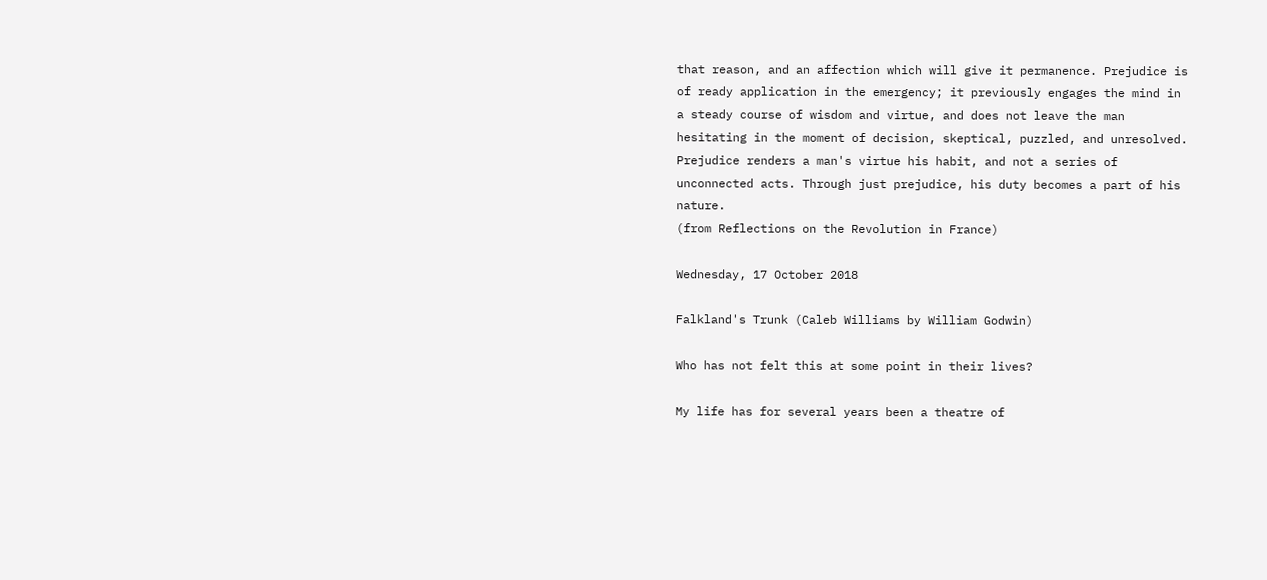that reason, and an affection which will give it permanence. Prejudice is of ready application in the emergency; it previously engages the mind in a steady course of wisdom and virtue, and does not leave the man hesitating in the moment of decision, skeptical, puzzled, and unresolved. Prejudice renders a man's virtue his habit, and not a series of unconnected acts. Through just prejudice, his duty becomes a part of his nature.
(from Reflections on the Revolution in France)

Wednesday, 17 October 2018

Falkland's Trunk (Caleb Williams by William Godwin)

Who has not felt this at some point in their lives?

My life has for several years been a theatre of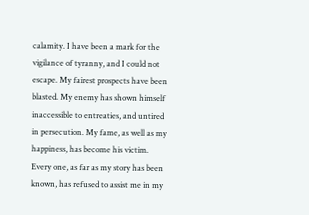calamity. I have been a mark for the vigilance of tyranny, and I could not escape. My fairest prospects have been blasted. My enemy has shown himself inaccessible to entreaties, and untired in persecution. My fame, as well as my happiness, has become his victim. Every one, as far as my story has been known, has refused to assist me in my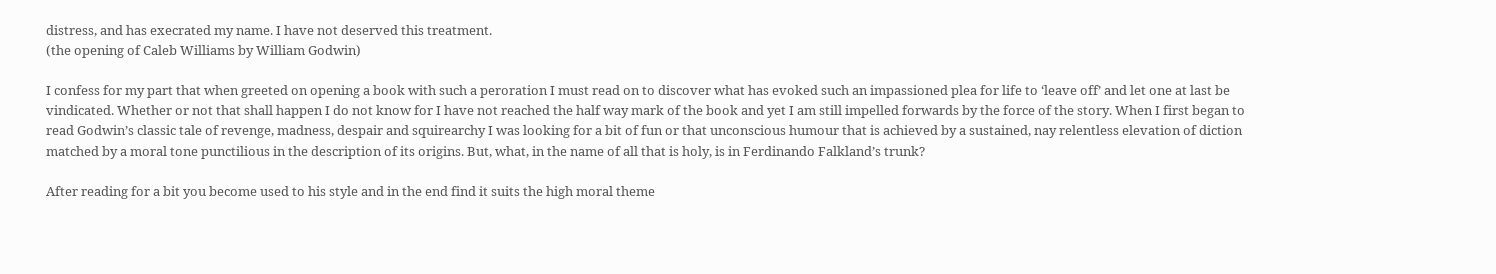distress, and has execrated my name. I have not deserved this treatment.
(the opening of Caleb Williams by William Godwin)

I confess for my part that when greeted on opening a book with such a peroration I must read on to discover what has evoked such an impassioned plea for life to ‘leave off’ and let one at last be vindicated. Whether or not that shall happen I do not know for I have not reached the half way mark of the book and yet I am still impelled forwards by the force of the story. When I first began to read Godwin’s classic tale of revenge, madness, despair and squirearchy I was looking for a bit of fun or that unconscious humour that is achieved by a sustained, nay relentless elevation of diction matched by a moral tone punctilious in the description of its origins. But, what, in the name of all that is holy, is in Ferdinando Falkland’s trunk?

After reading for a bit you become used to his style and in the end find it suits the high moral theme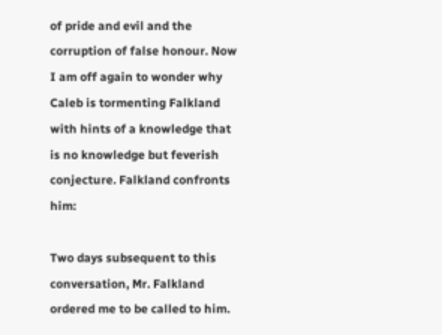of pride and evil and the corruption of false honour. Now I am off again to wonder why Caleb is tormenting Falkland with hints of a knowledge that is no knowledge but feverish conjecture. Falkland confronts him:

Two days subsequent to this conversation, Mr. Falkland ordered me to be called to him.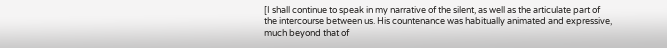[I shall continue to speak in my narrative of the silent, as well as the articulate part of the intercourse between us. His countenance was habitually animated and expressive, much beyond that of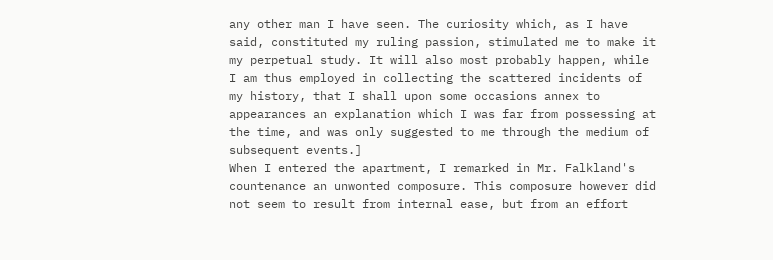any other man I have seen. The curiosity which, as I have said, constituted my ruling passion, stimulated me to make it my perpetual study. It will also most probably happen, while I am thus employed in collecting the scattered incidents of my history, that I shall upon some occasions annex to appearances an explanation which I was far from possessing at the time, and was only suggested to me through the medium of subsequent events.]
When I entered the apartment, I remarked in Mr. Falkland's countenance an unwonted composure. This composure however did not seem to result from internal ease, but from an effort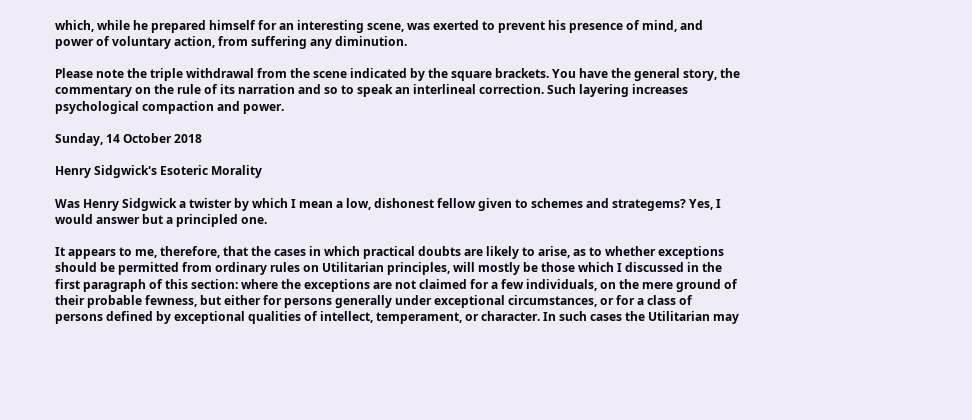which, while he prepared himself for an interesting scene, was exerted to prevent his presence of mind, and power of voluntary action, from suffering any diminution.

Please note the triple withdrawal from the scene indicated by the square brackets. You have the general story, the commentary on the rule of its narration and so to speak an interlineal correction. Such layering increases psychological compaction and power.

Sunday, 14 October 2018

Henry Sidgwick's Esoteric Morality

Was Henry Sidgwick a twister by which I mean a low, dishonest fellow given to schemes and strategems? Yes, I would answer but a principled one.

It appears to me, therefore, that the cases in which practical doubts are likely to arise, as to whether exceptions should be permitted from ordinary rules on Utilitarian principles, will mostly be those which I discussed in the first paragraph of this section: where the exceptions are not claimed for a few individuals, on the mere ground of their probable fewness, but either for persons generally under exceptional circumstances, or for a class of persons defined by exceptional qualities of intellect, temperament, or character. In such cases the Utilitarian may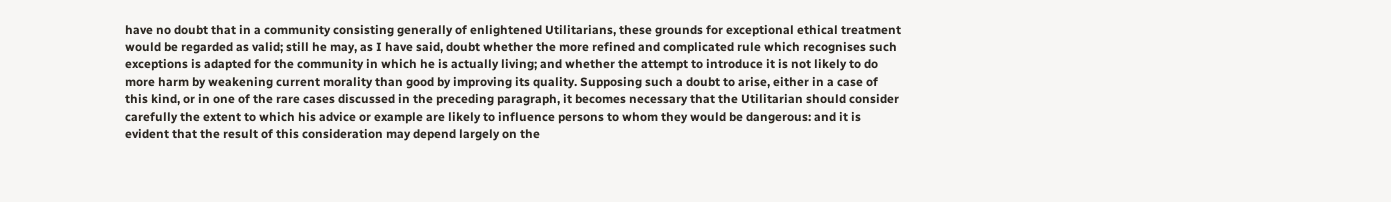have no doubt that in a community consisting generally of enlightened Utilitarians, these grounds for exceptional ethical treatment would be regarded as valid; still he may, as I have said, doubt whether the more refined and complicated rule which recognises such exceptions is adapted for the community in which he is actually living; and whether the attempt to introduce it is not likely to do more harm by weakening current morality than good by improving its quality. Supposing such a doubt to arise, either in a case of this kind, or in one of the rare cases discussed in the preceding paragraph, it becomes necessary that the Utilitarian should consider carefully the extent to which his advice or example are likely to influence persons to whom they would be dangerous: and it is evident that the result of this consideration may depend largely on the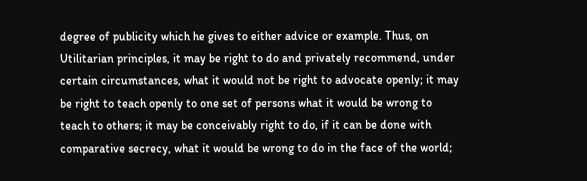degree of publicity which he gives to either advice or example. Thus, on Utilitarian principles, it may be right to do and privately recommend, under certain circumstances, what it would not be right to advocate openly; it may be right to teach openly to one set of persons what it would be wrong to teach to others; it may be conceivably right to do, if it can be done with comparative secrecy, what it would be wrong to do in the face of the world;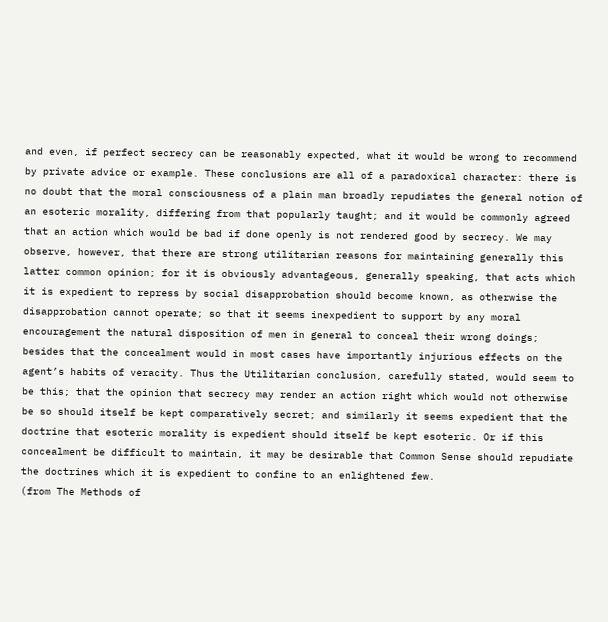and even, if perfect secrecy can be reasonably expected, what it would be wrong to recommend by private advice or example. These conclusions are all of a paradoxical character: there is no doubt that the moral consciousness of a plain man broadly repudiates the general notion of an esoteric morality, differing from that popularly taught; and it would be commonly agreed that an action which would be bad if done openly is not rendered good by secrecy. We may observe, however, that there are strong utilitarian reasons for maintaining generally this latter common opinion; for it is obviously advantageous, generally speaking, that acts which it is expedient to repress by social disapprobation should become known, as otherwise the disapprobation cannot operate; so that it seems inexpedient to support by any moral encouragement the natural disposition of men in general to conceal their wrong doings; besides that the concealment would in most cases have importantly injurious effects on the agent’s habits of veracity. Thus the Utilitarian conclusion, carefully stated, would seem to be this; that the opinion that secrecy may render an action right which would not otherwise be so should itself be kept comparatively secret; and similarly it seems expedient that the doctrine that esoteric morality is expedient should itself be kept esoteric. Or if this concealment be difficult to maintain, it may be desirable that Common Sense should repudiate the doctrines which it is expedient to confine to an enlightened few.
(from The Methods of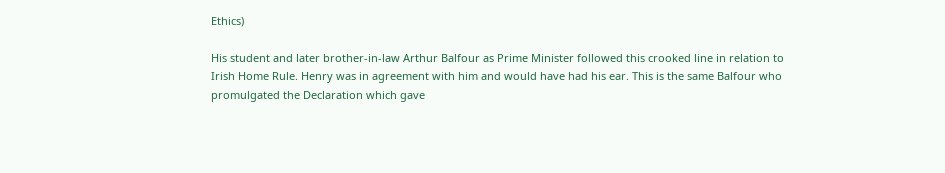Ethics)

His student and later brother-in-law Arthur Balfour as Prime Minister followed this crooked line in relation to Irish Home Rule. Henry was in agreement with him and would have had his ear. This is the same Balfour who promulgated the Declaration which gave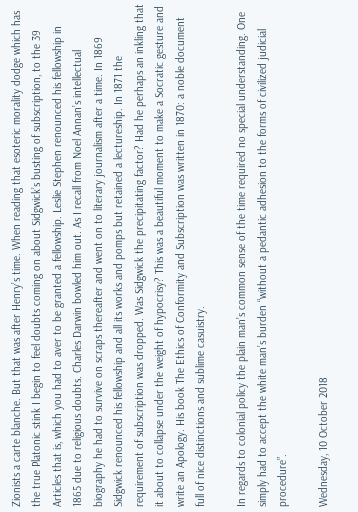Zionists a carte blanche. But that was after Henry’s time. When reading that esoteric morality dodge which has the true Platonic stink I begin to feel doubts coming on about Sidgwick’s busting of subscription, to the 39 Articles that is, which you had to aver to be granted a fellowship. Leslie Stephen renounced his fellowship in 1865 due to religious doubts. Charles Darwin bowled him out. As I recall from Noel Annan’s intellectual biography he had to survive on scraps thereafter and went on to literary journalism after a time. In 1869 Sidgwick renounced his fellowship and all its works and pomps but retained a lectureship. In 1871 the requirement of subscription was dropped. Was Sidgwick the precipitating factor? Had he perhaps an inkling that it about to collapse under the weight of hypocrisy? This was a beautiful moment to make a Socratic gesture and write an Apology. His book The Ethics of Conformity and Subscription was written in 1870: a noble document full of nice distinctions and sublime casuistry.

In regards to colonial policy the plain man’s common sense of the time required no special understanding. One simply had to accept the white man’s burden “without a pedantic adhesion to the forms of civilized judicial procedure”.

Wednesday, 10 October 2018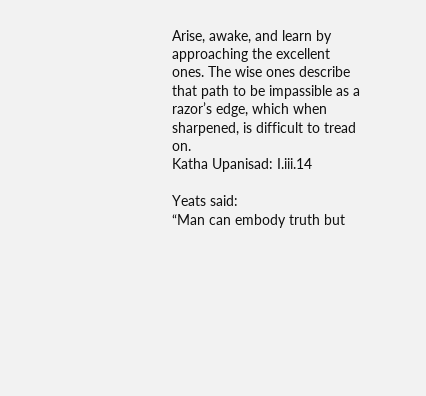Arise, awake, and learn by approaching the excellent ones. The wise ones describe that path to be impassible as a razor’s edge, which when sharpened, is difficult to tread on.
Katha Upanisad: I.iii.14

Yeats said:
“Man can embody truth but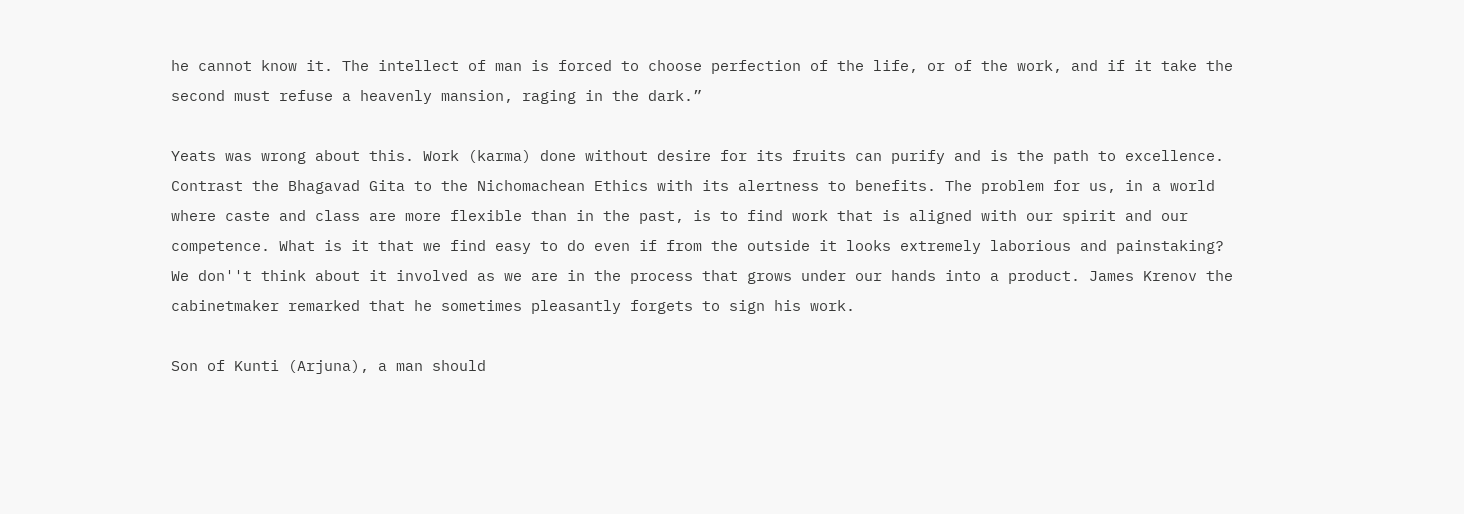he cannot know it. The intellect of man is forced to choose perfection of the life, or of the work, and if it take the second must refuse a heavenly mansion, raging in the dark.”

Yeats was wrong about this. Work (karma) done without desire for its fruits can purify and is the path to excellence. Contrast the Bhagavad Gita to the Nichomachean Ethics with its alertness to benefits. The problem for us, in a world where caste and class are more flexible than in the past, is to find work that is aligned with our spirit and our competence. What is it that we find easy to do even if from the outside it looks extremely laborious and painstaking? We don''t think about it involved as we are in the process that grows under our hands into a product. James Krenov the cabinetmaker remarked that he sometimes pleasantly forgets to sign his work.

Son of Kunti (Arjuna), a man should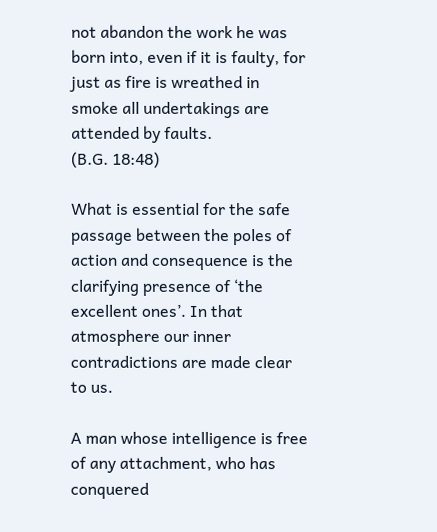not abandon the work he was born into, even if it is faulty, for just as fire is wreathed in smoke all undertakings are attended by faults.
(B.G. 18:48)

What is essential for the safe passage between the poles of action and consequence is the clarifying presence of ‘the excellent ones’. In that atmosphere our inner contradictions are made clear to us.

A man whose intelligence is free of any attachment, who has conquered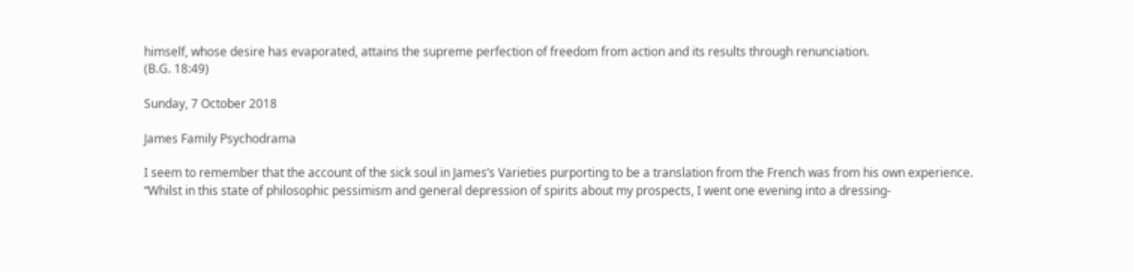himself, whose desire has evaporated, attains the supreme perfection of freedom from action and its results through renunciation.
(B.G. 18:49)

Sunday, 7 October 2018

James Family Psychodrama

I seem to remember that the account of the sick soul in James’s Varieties purporting to be a translation from the French was from his own experience.
“Whilst in this state of philosophic pessimism and general depression of spirits about my prospects, I went one evening into a dressing-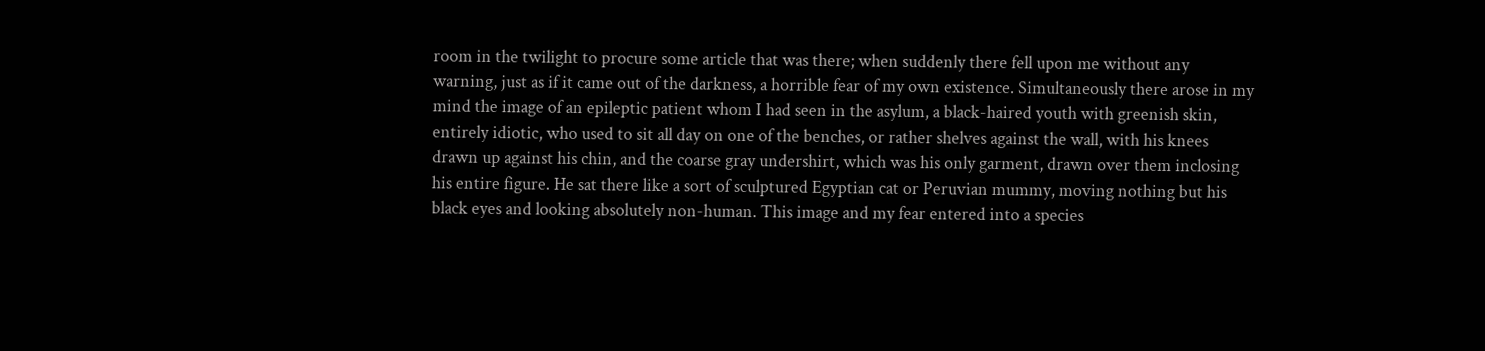room in the twilight to procure some article that was there; when suddenly there fell upon me without any warning, just as if it came out of the darkness, a horrible fear of my own existence. Simultaneously there arose in my mind the image of an epileptic patient whom I had seen in the asylum, a black-haired youth with greenish skin, entirely idiotic, who used to sit all day on one of the benches, or rather shelves against the wall, with his knees drawn up against his chin, and the coarse gray undershirt, which was his only garment, drawn over them inclosing his entire figure. He sat there like a sort of sculptured Egyptian cat or Peruvian mummy, moving nothing but his black eyes and looking absolutely non-human. This image and my fear entered into a species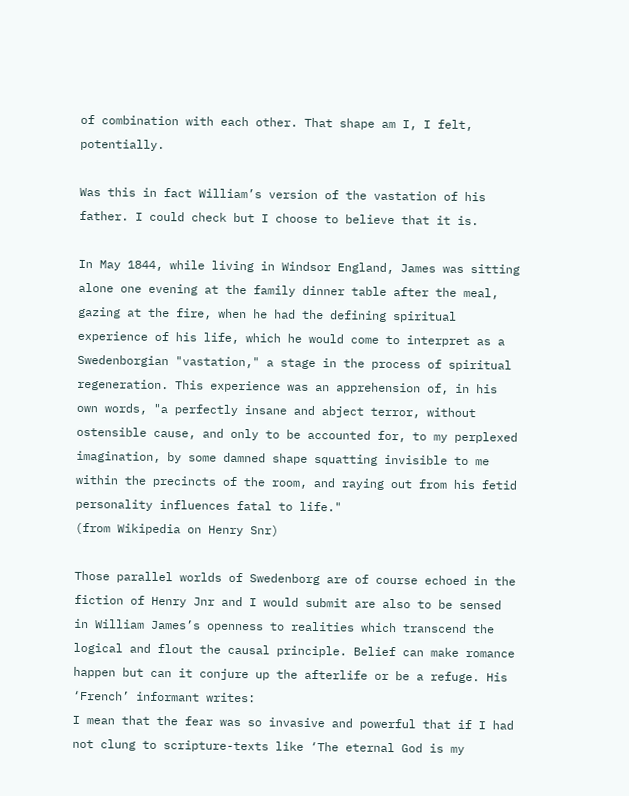of combination with each other. That shape am I, I felt, potentially.

Was this in fact William’s version of the vastation of his father. I could check but I choose to believe that it is.

In May 1844, while living in Windsor England, James was sitting alone one evening at the family dinner table after the meal, gazing at the fire, when he had the defining spiritual experience of his life, which he would come to interpret as a Swedenborgian "vastation," a stage in the process of spiritual regeneration. This experience was an apprehension of, in his own words, "a perfectly insane and abject terror, without ostensible cause, and only to be accounted for, to my perplexed imagination, by some damned shape squatting invisible to me within the precincts of the room, and raying out from his fetid personality influences fatal to life."
(from Wikipedia on Henry Snr)

Those parallel worlds of Swedenborg are of course echoed in the fiction of Henry Jnr and I would submit are also to be sensed in William James’s openness to realities which transcend the logical and flout the causal principle. Belief can make romance happen but can it conjure up the afterlife or be a refuge. His ‘French’ informant writes:
I mean that the fear was so invasive and powerful that if I had not clung to scripture-texts like ‘The eternal God is my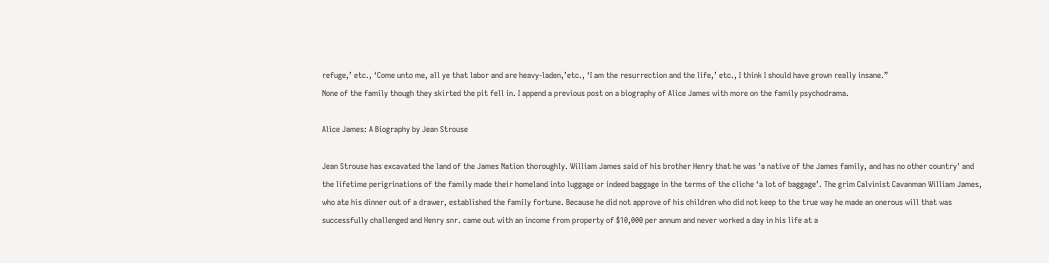refuge,’ etc., ‘Come unto me, all ye that labor and are heavy-laden,’etc., ‘I am the resurrection and the life,’ etc., I think I should have grown really insane.”
None of the family though they skirted the pit fell in. I append a previous post on a biography of Alice James with more on the family psychodrama.

Alice James: A Biography by Jean Strouse

Jean Strouse has excavated the land of the James Nation thoroughly. William James said of his brother Henry that he was 'a native of the James family, and has no other country' and the lifetime perigrinations of the family made their homeland into luggage or indeed baggage in the terms of the cliche ‘a lot of baggage’. The grim Calvinist Cavanman William James, who ate his dinner out of a drawer, established the family fortune. Because he did not approve of his children who did not keep to the true way he made an onerous will that was successfully challenged and Henry snr. came out with an income from property of $10,000 per annum and never worked a day in his life at a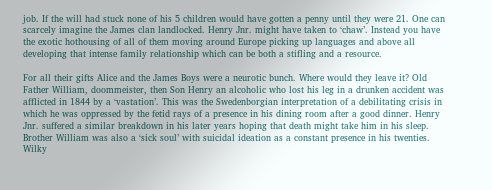job. If the will had stuck none of his 5 children would have gotten a penny until they were 21. One can scarcely imagine the James clan landlocked. Henry Jnr. might have taken to ‘chaw’. Instead you have the exotic hothousing of all of them moving around Europe picking up languages and above all developing that intense family relationship which can be both a stifling and a resource.

For all their gifts Alice and the James Boys were a neurotic bunch. Where would they leave it? Old Father William, doommeister, then Son Henry an alcoholic who lost his leg in a drunken accident was afflicted in 1844 by a ‘vastation’. This was the Swedenborgian interpretation of a debilitating crisis in which he was oppressed by the fetid rays of a presence in his dining room after a good dinner. Henry Jnr. suffered a similar breakdown in his later years hoping that death might take him in his sleep. Brother William was also a ‘sick soul’ with suicidal ideation as a constant presence in his twenties. Wilky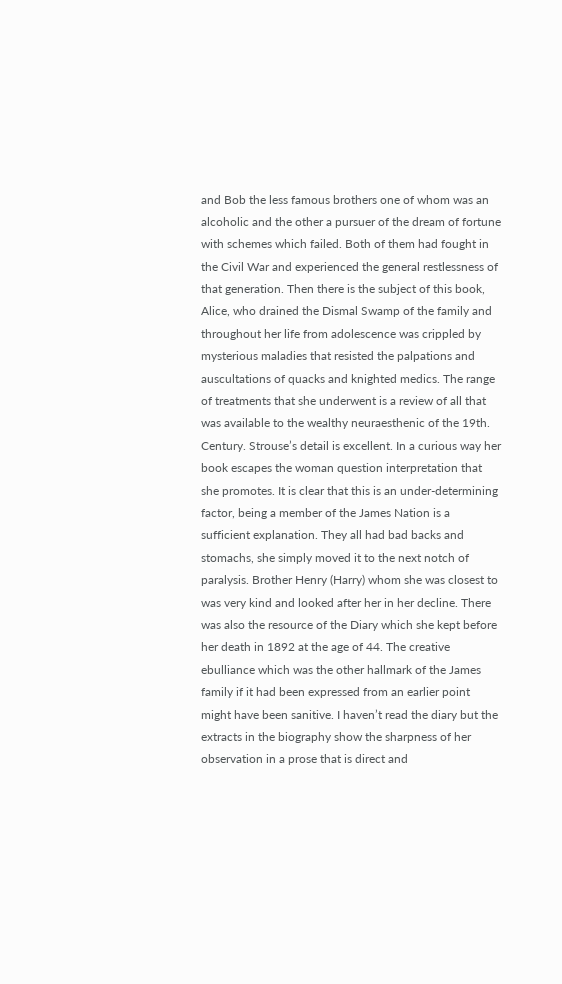and Bob the less famous brothers one of whom was an alcoholic and the other a pursuer of the dream of fortune with schemes which failed. Both of them had fought in the Civil War and experienced the general restlessness of that generation. Then there is the subject of this book, Alice, who drained the Dismal Swamp of the family and throughout her life from adolescence was crippled by mysterious maladies that resisted the palpations and auscultations of quacks and knighted medics. The range of treatments that she underwent is a review of all that was available to the wealthy neuraesthenic of the 19th. Century. Strouse’s detail is excellent. In a curious way her book escapes the woman question interpretation that she promotes. It is clear that this is an under-determining factor, being a member of the James Nation is a sufficient explanation. They all had bad backs and stomachs, she simply moved it to the next notch of paralysis. Brother Henry (Harry) whom she was closest to was very kind and looked after her in her decline. There was also the resource of the Diary which she kept before her death in 1892 at the age of 44. The creative ebulliance which was the other hallmark of the James family if it had been expressed from an earlier point might have been sanitive. I haven’t read the diary but the extracts in the biography show the sharpness of her observation in a prose that is direct and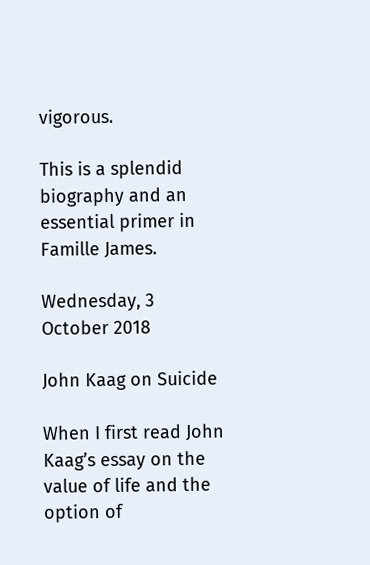vigorous.

This is a splendid biography and an essential primer in Famille James.

Wednesday, 3 October 2018

John Kaag on Suicide

When I first read John Kaag’s essay on the value of life and the option of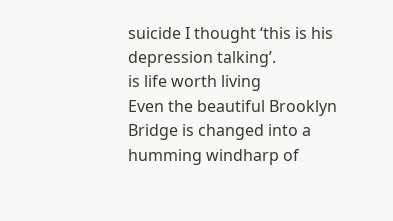suicide I thought ‘this is his depression talking’.
is life worth living
Even the beautiful Brooklyn Bridge is changed into a humming windharp of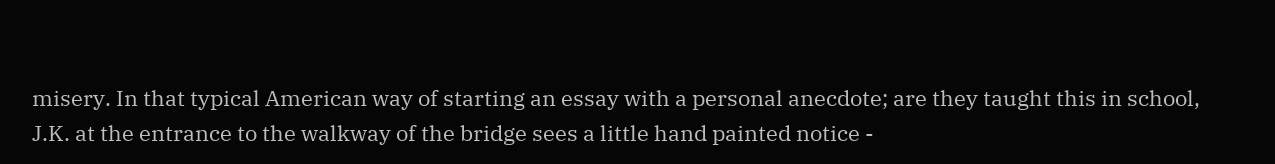misery. In that typical American way of starting an essay with a personal anecdote; are they taught this in school, J.K. at the entrance to the walkway of the bridge sees a little hand painted notice -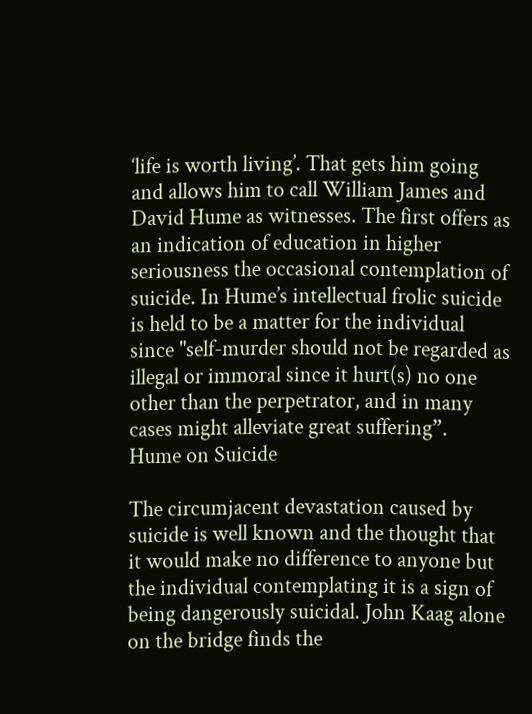‘life is worth living’. That gets him going and allows him to call William James and David Hume as witnesses. The first offers as an indication of education in higher seriousness the occasional contemplation of suicide. In Hume’s intellectual frolic suicide is held to be a matter for the individual since "self-murder should not be regarded as illegal or immoral since it hurt(s) no one other than the perpetrator, and in many cases might alleviate great suffering”.
Hume on Suicide

The circumjacent devastation caused by suicide is well known and the thought that it would make no difference to anyone but the individual contemplating it is a sign of being dangerously suicidal. John Kaag alone on the bridge finds the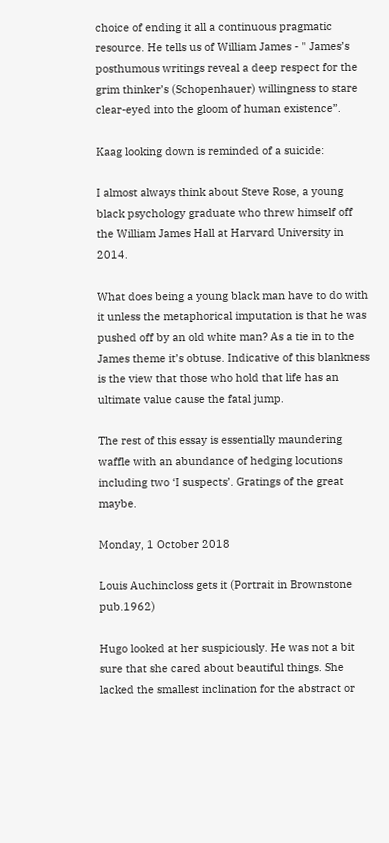choice of ending it all a continuous pragmatic resource. He tells us of William James - " James’s posthumous writings reveal a deep respect for the grim thinker’s (Schopenhauer) willingness to stare clear-eyed into the gloom of human existence”.

Kaag looking down is reminded of a suicide:

I almost always think about Steve Rose, a young black psychology graduate who threw himself off the William James Hall at Harvard University in 2014.

What does being a young black man have to do with it unless the metaphorical imputation is that he was pushed off by an old white man? As a tie in to the James theme it’s obtuse. Indicative of this blankness is the view that those who hold that life has an ultimate value cause the fatal jump.

The rest of this essay is essentially maundering waffle with an abundance of hedging locutions including two ‘I suspects’. Gratings of the great maybe.

Monday, 1 October 2018

Louis Auchincloss gets it (Portrait in Brownstone pub.1962)

Hugo looked at her suspiciously. He was not a bit sure that she cared about beautiful things. She lacked the smallest inclination for the abstract or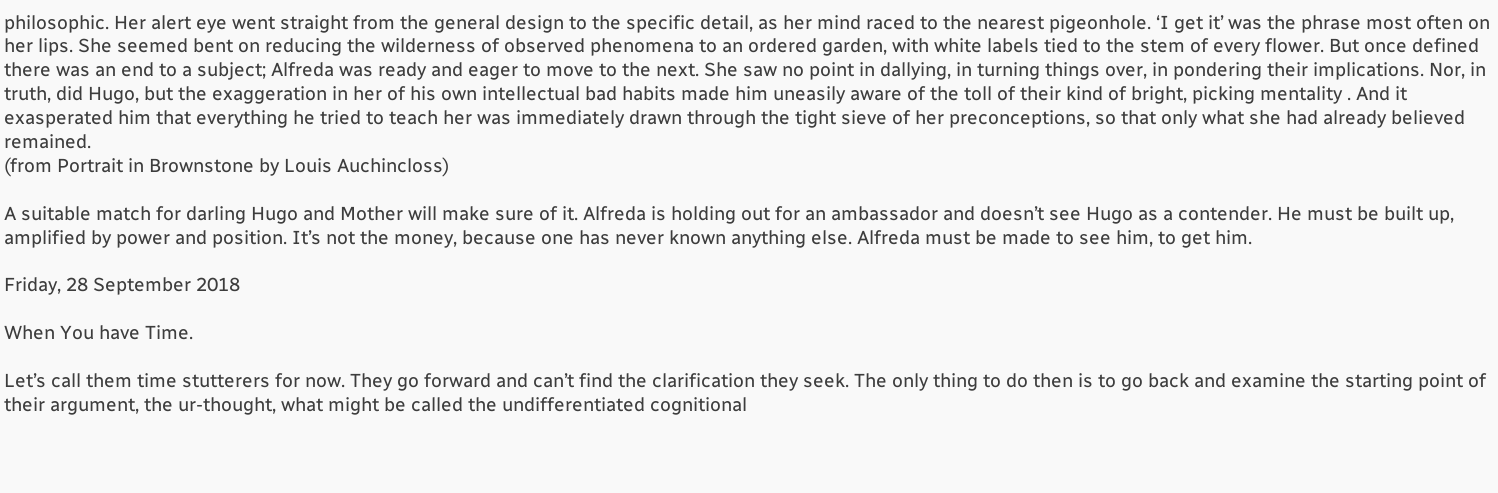philosophic. Her alert eye went straight from the general design to the specific detail, as her mind raced to the nearest pigeonhole. ‘I get it’ was the phrase most often on her lips. She seemed bent on reducing the wilderness of observed phenomena to an ordered garden, with white labels tied to the stem of every flower. But once defined there was an end to a subject; Alfreda was ready and eager to move to the next. She saw no point in dallying, in turning things over, in pondering their implications. Nor, in truth, did Hugo, but the exaggeration in her of his own intellectual bad habits made him uneasily aware of the toll of their kind of bright, picking mentality . And it exasperated him that everything he tried to teach her was immediately drawn through the tight sieve of her preconceptions, so that only what she had already believed remained.
(from Portrait in Brownstone by Louis Auchincloss)

A suitable match for darling Hugo and Mother will make sure of it. Alfreda is holding out for an ambassador and doesn’t see Hugo as a contender. He must be built up, amplified by power and position. It’s not the money, because one has never known anything else. Alfreda must be made to see him, to get him.

Friday, 28 September 2018

When You have Time.

Let’s call them time stutterers for now. They go forward and can’t find the clarification they seek. The only thing to do then is to go back and examine the starting point of their argument, the ur-thought, what might be called the undifferentiated cognitional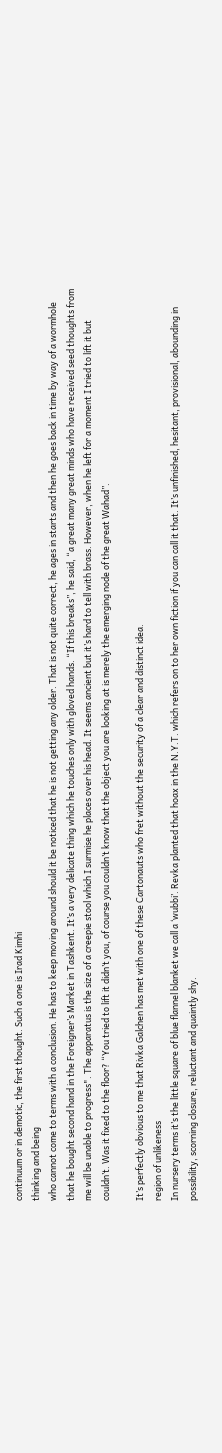continuum or in demotic, the first thought. Such a one is Irad Kimhi
thinking and being
who cannot come to terms with a conclusion. He has to keep moving around should it be noticed that he is not getting any older. That is not quite correct, he ages in starts and then he goes back in time by way of a wormhole that he bought second hand in the Foreigner’s Market in Tashkent. It’s a very delicate thing which he touches only with gloved hands. “If this breaks”, he said, “a great many great minds who have received seed thoughts from me will be unable to progress". The apparatus is the size of a creepie stool which I surmise he places over his head. It seems ancient but it’s hard to tell with brass. However, when he left for a moment I tried to lift it but couldn’t. Was it fixed to the floor? “You tried to lift it didn’t you, of course you couldn’t know that the object you are looking at is merely the emerging node of the great Wahad”.

It’s perfectly obvious to me that Rivka Galchen has met with one of these Cartonauts who fret without the security of a clear and distinct idea.
region of unlikeness
In nursery terms it’s the little square of blue flannel blanket we call a ‘wubbi’. Revka planted that hoax in the N.Y.T. which refers on to her own fiction if you can call it that. It’s unfinished, hesitant, provisional, abounding in possibility, scorning closure, reluctant and quaintly shy.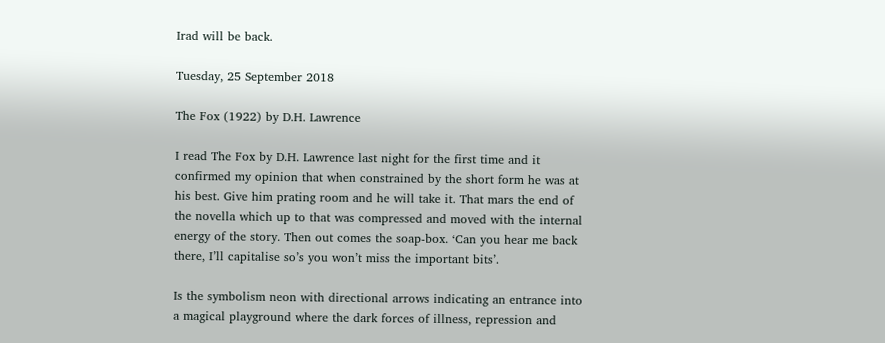Irad will be back.

Tuesday, 25 September 2018

The Fox (1922) by D.H. Lawrence

I read The Fox by D.H. Lawrence last night for the first time and it confirmed my opinion that when constrained by the short form he was at his best. Give him prating room and he will take it. That mars the end of the novella which up to that was compressed and moved with the internal energy of the story. Then out comes the soap-box. ‘Can you hear me back there, I’ll capitalise so’s you won’t miss the important bits’.

Is the symbolism neon with directional arrows indicating an entrance into a magical playground where the dark forces of illness, repression and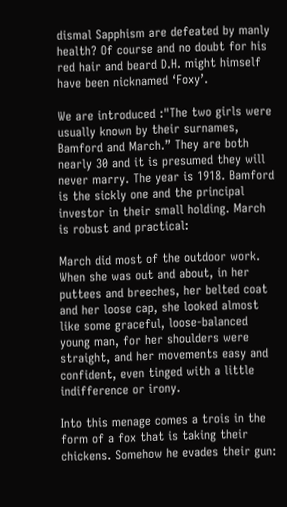dismal Sapphism are defeated by manly health? Of course and no doubt for his red hair and beard D.H. might himself have been nicknamed ‘Foxy’.

We are introduced :"The two girls were usually known by their surnames, Bamford and March.” They are both nearly 30 and it is presumed they will never marry. The year is 1918. Bamford is the sickly one and the principal investor in their small holding. March is robust and practical:

March did most of the outdoor work. When she was out and about, in her puttees and breeches, her belted coat and her loose cap, she looked almost like some graceful, loose-balanced young man, for her shoulders were straight, and her movements easy and confident, even tinged with a little indifference or irony.

Into this menage comes a trois in the form of a fox that is taking their chickens. Somehow he evades their gun: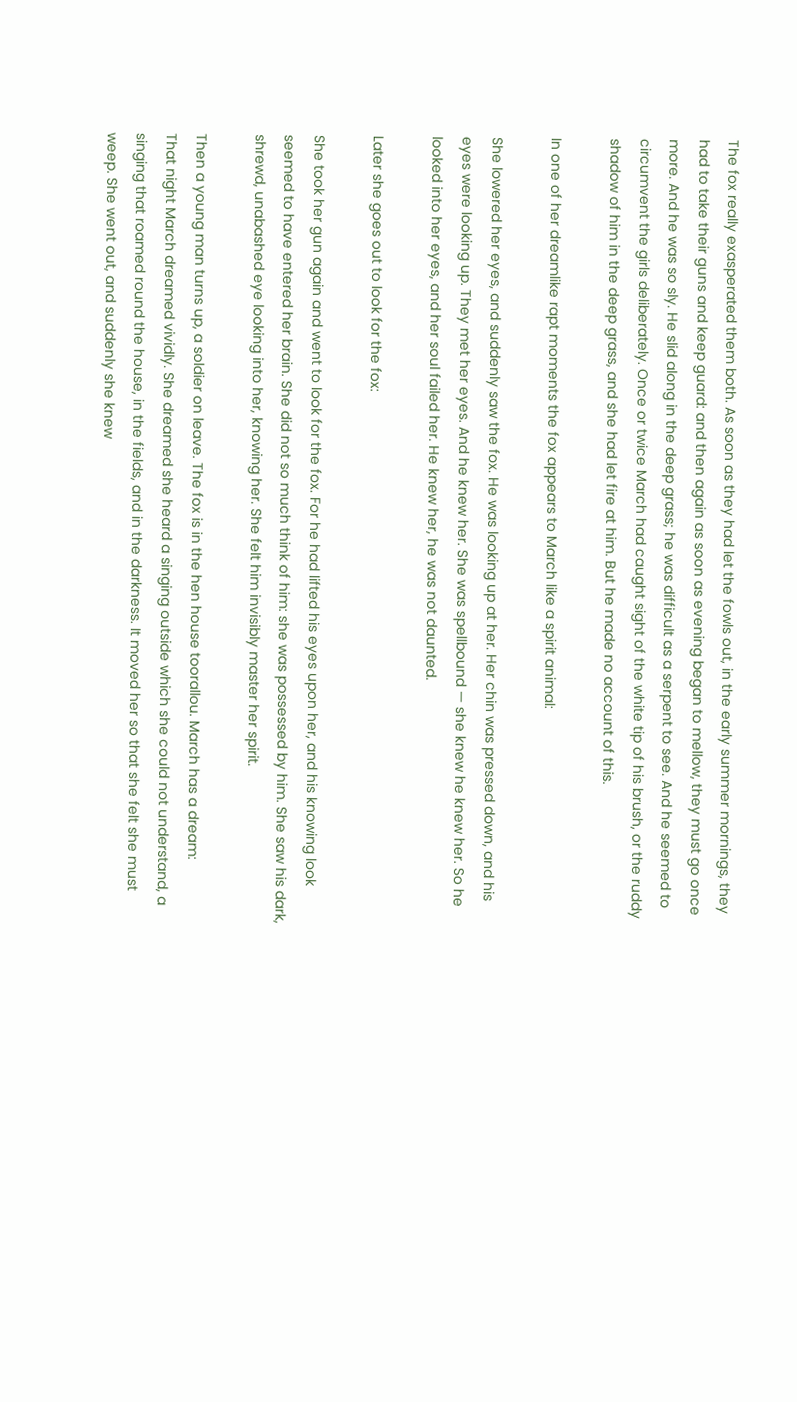The fox really exasperated them both. As soon as they had let the fowls out, in the early summer mornings, they had to take their guns and keep guard: and then again as soon as evening began to mellow, they must go once more. And he was so sly. He slid along in the deep grass; he was difficult as a serpent to see. And he seemed to circumvent the girls deliberately. Once or twice March had caught sight of the white tip of his brush, or the ruddy shadow of him in the deep grass, and she had let fire at him. But he made no account of this.

In one of her dreamlike rapt moments the fox appears to March like a spirit animal:

She lowered her eyes, and suddenly saw the fox. He was looking up at her. Her chin was pressed down, and his eyes were looking up. They met her eyes. And he knew her. She was spellbound — she knew he knew her. So he looked into her eyes, and her soul failed her. He knew her, he was not daunted.

Later she goes out to look for the fox:

She took her gun again and went to look for the fox. For he had lifted his eyes upon her, and his knowing look seemed to have entered her brain. She did not so much think of him: she was possessed by him. She saw his dark, shrewd, unabashed eye looking into her, knowing her. She felt him invisibly master her spirit.

Then a young man turns up, a soldier on leave. The fox is in the hen house toorallou. March has a dream:
That night March dreamed vividly. She dreamed she heard a singing outside which she could not understand, a singing that roamed round the house, in the fields, and in the darkness. It moved her so that she felt she must weep. She went out, and suddenly she knew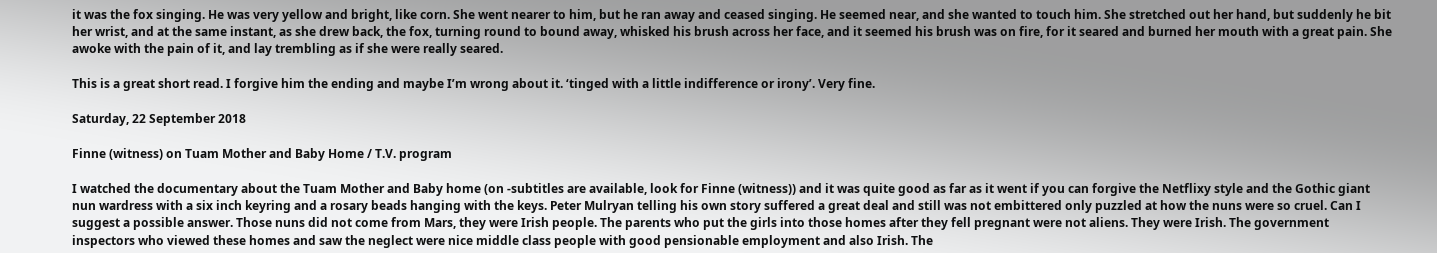it was the fox singing. He was very yellow and bright, like corn. She went nearer to him, but he ran away and ceased singing. He seemed near, and she wanted to touch him. She stretched out her hand, but suddenly he bit her wrist, and at the same instant, as she drew back, the fox, turning round to bound away, whisked his brush across her face, and it seemed his brush was on fire, for it seared and burned her mouth with a great pain. She awoke with the pain of it, and lay trembling as if she were really seared.

This is a great short read. I forgive him the ending and maybe I’m wrong about it. ‘tinged with a little indifference or irony’. Very fine.

Saturday, 22 September 2018

Finne (witness) on Tuam Mother and Baby Home / T.V. program

I watched the documentary about the Tuam Mother and Baby home (on -subtitles are available, look for Finne (witness)) and it was quite good as far as it went if you can forgive the Netflixy style and the Gothic giant nun wardress with a six inch keyring and a rosary beads hanging with the keys. Peter Mulryan telling his own story suffered a great deal and still was not embittered only puzzled at how the nuns were so cruel. Can I suggest a possible answer. Those nuns did not come from Mars, they were Irish people. The parents who put the girls into those homes after they fell pregnant were not aliens. They were Irish. The government inspectors who viewed these homes and saw the neglect were nice middle class people with good pensionable employment and also Irish. The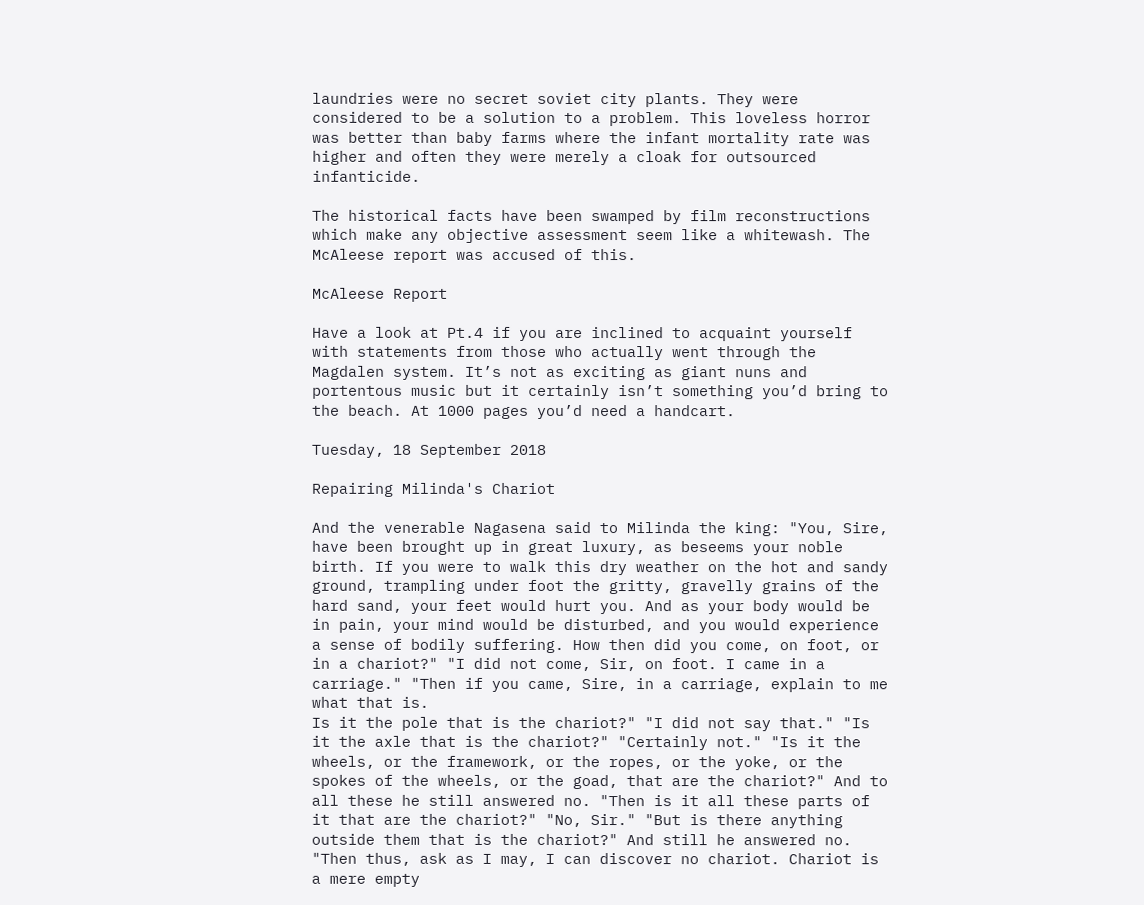laundries were no secret soviet city plants. They were considered to be a solution to a problem. This loveless horror was better than baby farms where the infant mortality rate was higher and often they were merely a cloak for outsourced infanticide.

The historical facts have been swamped by film reconstructions which make any objective assessment seem like a whitewash. The McAleese report was accused of this.

McAleese Report

Have a look at Pt.4 if you are inclined to acquaint yourself with statements from those who actually went through the Magdalen system. It’s not as exciting as giant nuns and portentous music but it certainly isn’t something you’d bring to the beach. At 1000 pages you’d need a handcart.

Tuesday, 18 September 2018

Repairing Milinda's Chariot

And the venerable Nagasena said to Milinda the king: "You, Sire, have been brought up in great luxury, as beseems your noble birth. If you were to walk this dry weather on the hot and sandy ground, trampling under foot the gritty, gravelly grains of the hard sand, your feet would hurt you. And as your body would be in pain, your mind would be disturbed, and you would experience a sense of bodily suffering. How then did you come, on foot, or in a chariot?" "I did not come, Sir, on foot. I came in a carriage." "Then if you came, Sire, in a carriage, explain to me what that is.
Is it the pole that is the chariot?" "I did not say that." "Is it the axle that is the chariot?" "Certainly not." "Is it the wheels, or the framework, or the ropes, or the yoke, or the
spokes of the wheels, or the goad, that are the chariot?" And to all these he still answered no. "Then is it all these parts of it that are the chariot?" "No, Sir." "But is there anything outside them that is the chariot?" And still he answered no. "Then thus, ask as I may, I can discover no chariot. Chariot is a mere empty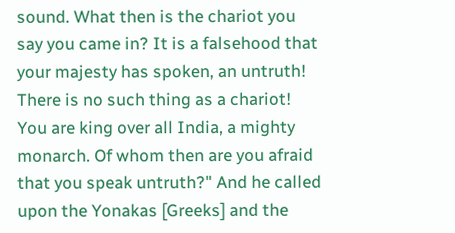sound. What then is the chariot you say you came in? It is a falsehood that your majesty has spoken, an untruth! There is no such thing as a chariot! You are king over all India, a mighty monarch. Of whom then are you afraid that you speak untruth?" And he called upon the Yonakas [Greeks] and the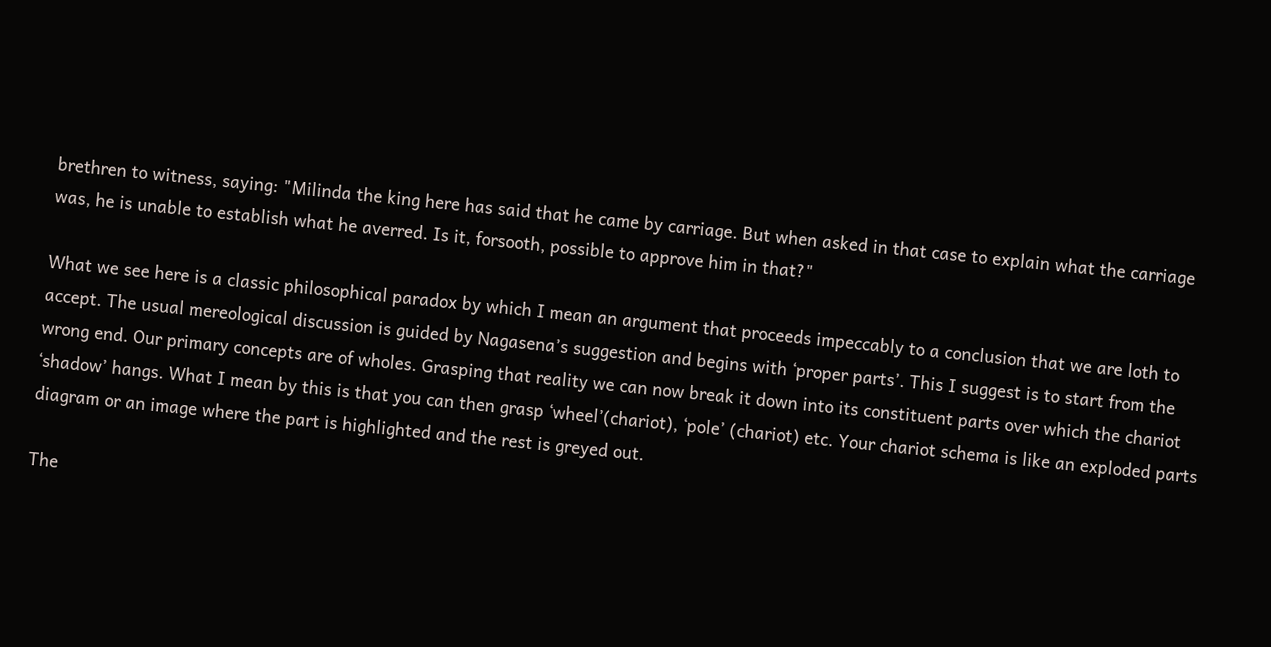brethren to witness, saying: "Milinda the king here has said that he came by carriage. But when asked in that case to explain what the carriage was, he is unable to establish what he averred. Is it, forsooth, possible to approve him in that?"

What we see here is a classic philosophical paradox by which I mean an argument that proceeds impeccably to a conclusion that we are loth to accept. The usual mereological discussion is guided by Nagasena’s suggestion and begins with ‘proper parts’. This I suggest is to start from the wrong end. Our primary concepts are of wholes. Grasping that reality we can now break it down into its constituent parts over which the chariot ‘shadow’ hangs. What I mean by this is that you can then grasp ‘wheel’(chariot), ‘pole’ (chariot) etc. Your chariot schema is like an exploded parts diagram or an image where the part is highlighted and the rest is greyed out.

The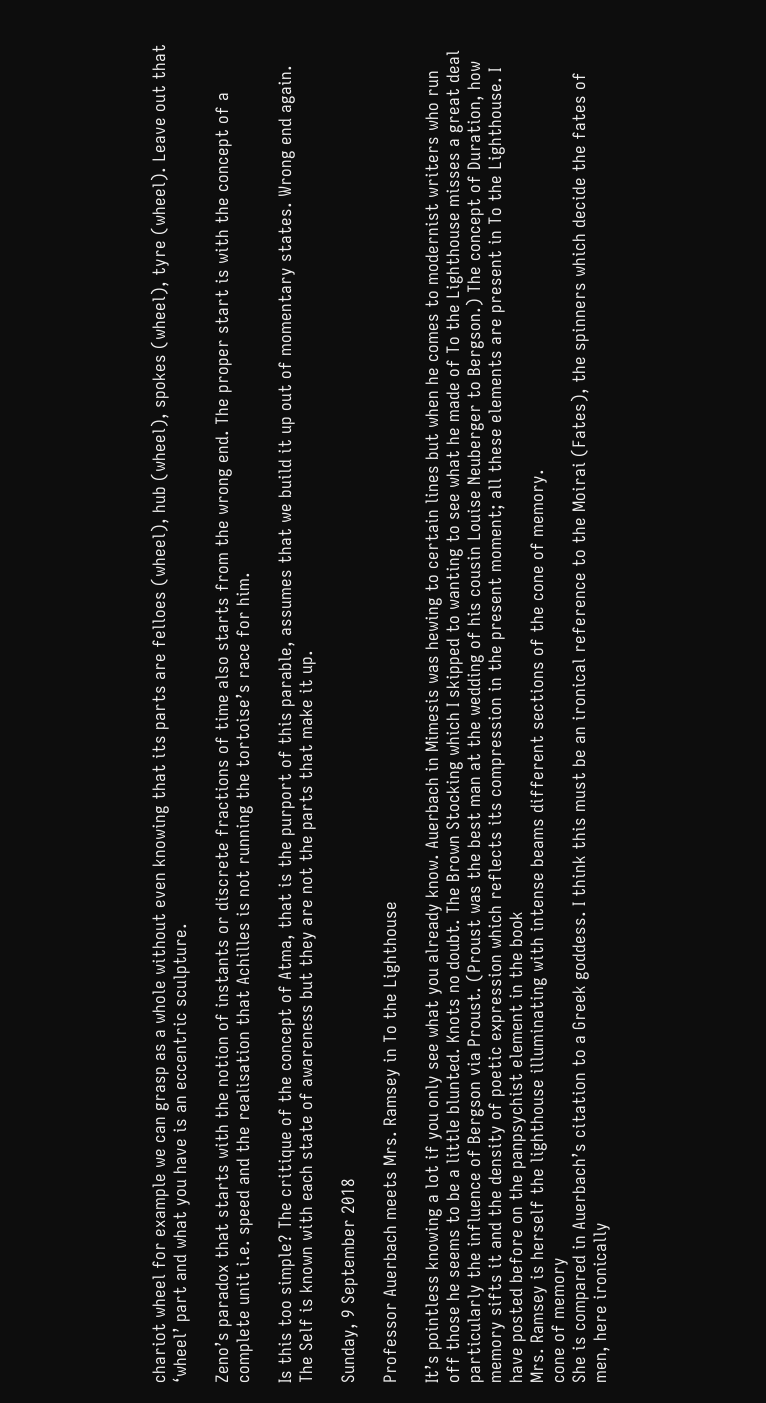chariot wheel for example we can grasp as a whole without even knowing that its parts are felloes (wheel), hub (wheel), spokes (wheel), tyre (wheel). Leave out that ‘wheel’ part and what you have is an eccentric sculpture.

Zeno’s paradox that starts with the notion of instants or discrete fractions of time also starts from the wrong end. The proper start is with the concept of a complete unit i.e. speed and the realisation that Achilles is not running the tortoise’s race for him.

Is this too simple? The critique of the concept of Atma, that is the purport of this parable, assumes that we build it up out of momentary states. Wrong end again. The Self is known with each state of awareness but they are not the parts that make it up.

Sunday, 9 September 2018

Professor Auerbach meets Mrs. Ramsey in To the Lighthouse

It’s pointless knowing a lot if you only see what you already know. Auerbach in Mimesis was hewing to certain lines but when he comes to modernist writers who run off those he seems to be a little blunted. Knots no doubt. The Brown Stocking which I skipped to wanting to see what he made of To the Lighthouse misses a great deal particularly the influence of Bergson via Proust. (Proust was the best man at the wedding of his cousin Louise Neuberger to Bergson.) The concept of Duration, how memory sifts it and the density of poetic expression which reflects its compression in the present moment; all these elements are present in To the Lighthouse. I have posted before on the panpsychist element in the book
Mrs. Ramsey is herself the lighthouse illuminating with intense beams different sections of the cone of memory.
cone of memory
She is compared in Auerbach’s citation to a Greek goddess. I think this must be an ironical reference to the Moirai (Fates), the spinners which decide the fates of men, here ironically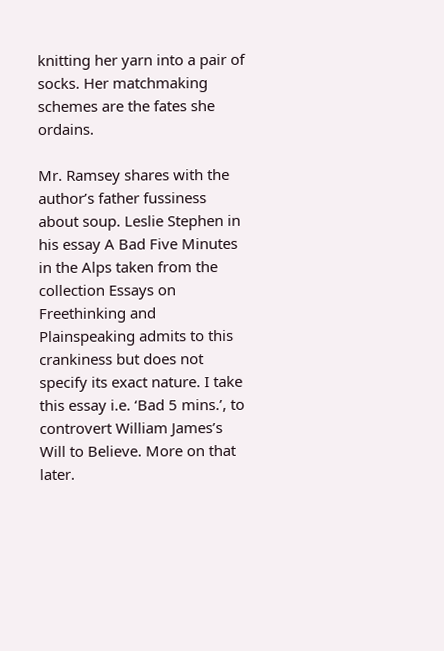knitting her yarn into a pair of socks. Her matchmaking schemes are the fates she ordains.

Mr. Ramsey shares with the author’s father fussiness about soup. Leslie Stephen in his essay A Bad Five Minutes in the Alps taken from the collection Essays on Freethinking and Plainspeaking admits to this crankiness but does not specify its exact nature. I take this essay i.e. ‘Bad 5 mins.’, to controvert William James’s Will to Believe. More on that later.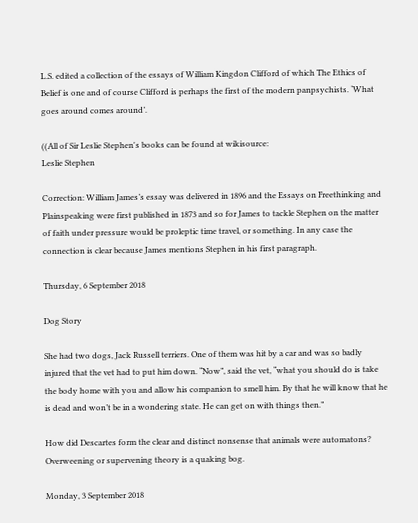L.S. edited a collection of the essays of William Kingdon Clifford of which The Ethics of Belief is one and of course Clifford is perhaps the first of the modern panpsychists. ‘What goes around comes around’.

((All of Sir Leslie Stephen's books can be found at wikisource:
Leslie Stephen

Correction: William James’s essay was delivered in 1896 and the Essays on Freethinking and Plainspeaking were first published in 1873 and so for James to tackle Stephen on the matter of faith under pressure would be proleptic time travel, or something. In any case the connection is clear because James mentions Stephen in his first paragraph.

Thursday, 6 September 2018

Dog Story

She had two dogs, Jack Russell terriers. One of them was hit by a car and was so badly injured that the vet had to put him down. “Now”, said the vet, “what you should do is take the body home with you and allow his companion to smell him. By that he will know that he is dead and won’t be in a wondering state. He can get on with things then.”

How did Descartes form the clear and distinct nonsense that animals were automatons? Overweening or supervening theory is a quaking bog.

Monday, 3 September 2018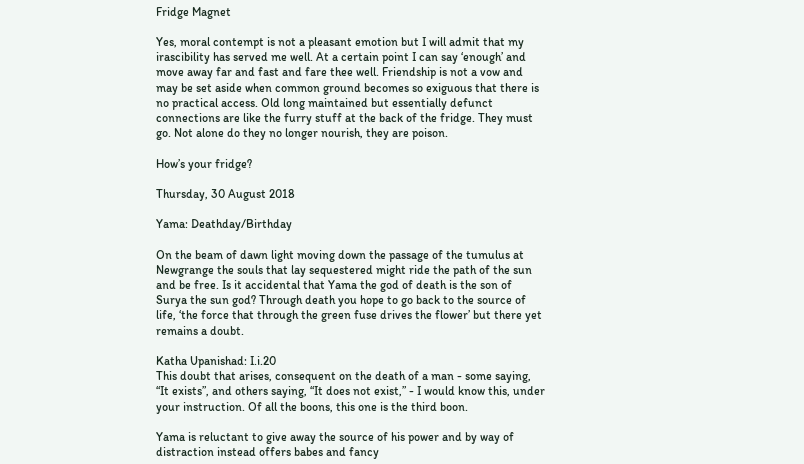Fridge Magnet

Yes, moral contempt is not a pleasant emotion but I will admit that my irascibility has served me well. At a certain point I can say ‘enough’ and move away far and fast and fare thee well. Friendship is not a vow and may be set aside when common ground becomes so exiguous that there is no practical access. Old long maintained but essentially defunct connections are like the furry stuff at the back of the fridge. They must go. Not alone do they no longer nourish, they are poison.

How’s your fridge?

Thursday, 30 August 2018

Yama: Deathday/Birthday

On the beam of dawn light moving down the passage of the tumulus at Newgrange the souls that lay sequestered might ride the path of the sun and be free. Is it accidental that Yama the god of death is the son of Surya the sun god? Through death you hope to go back to the source of life, ‘the force that through the green fuse drives the flower’ but there yet remains a doubt.

Katha Upanishad: I.i.20
This doubt that arises, consequent on the death of a man - some saying, “It exists”, and others saying, “It does not exist,” - I would know this, under your instruction. Of all the boons, this one is the third boon.

Yama is reluctant to give away the source of his power and by way of distraction instead offers babes and fancy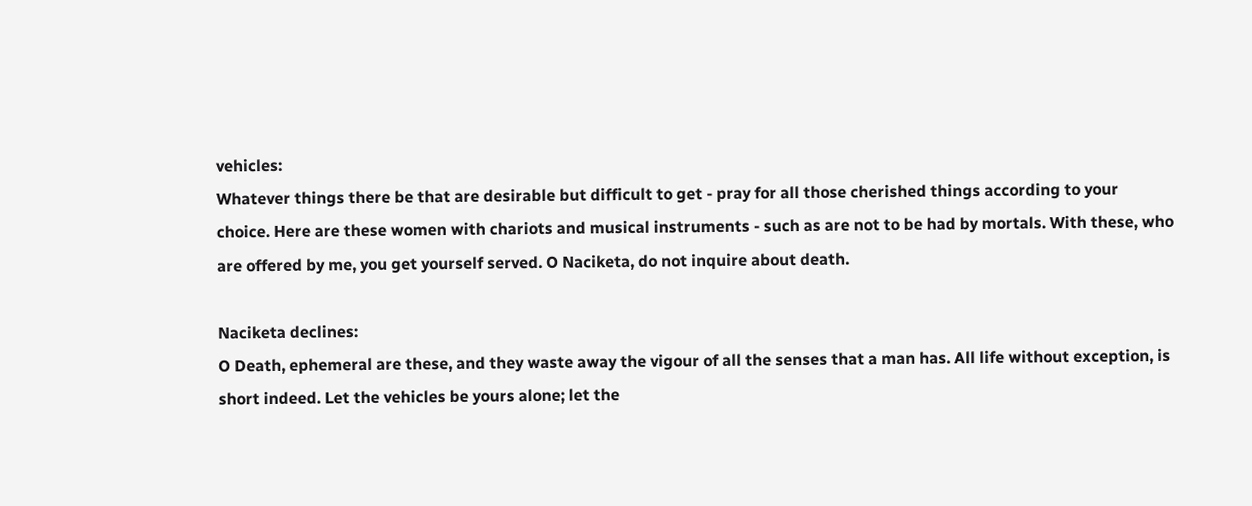vehicles:
Whatever things there be that are desirable but difficult to get - pray for all those cherished things according to your choice. Here are these women with chariots and musical instruments - such as are not to be had by mortals. With these, who are offered by me, you get yourself served. O Naciketa, do not inquire about death.

Naciketa declines:
O Death, ephemeral are these, and they waste away the vigour of all the senses that a man has. All life without exception, is short indeed. Let the vehicles be yours alone; let the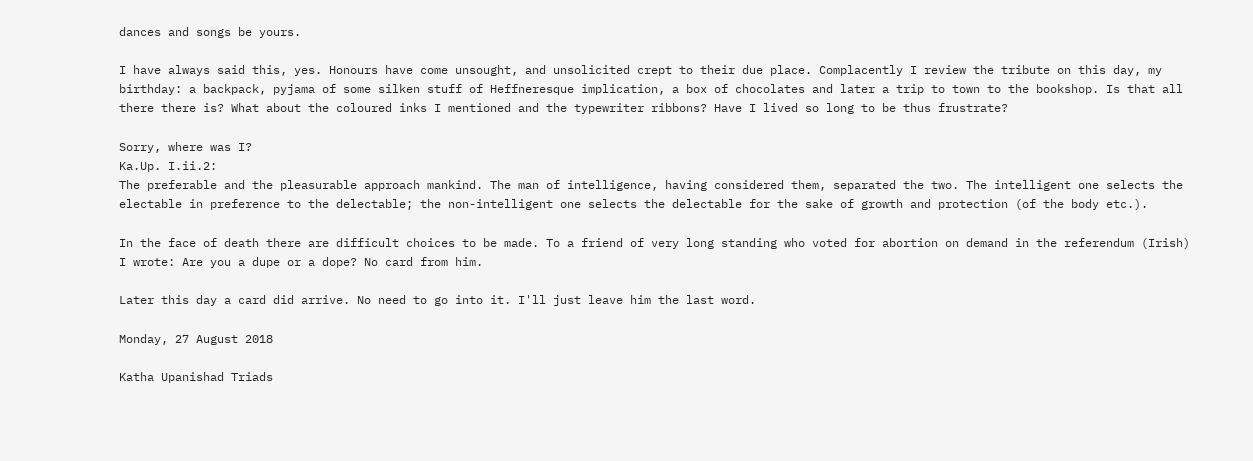dances and songs be yours.

I have always said this, yes. Honours have come unsought, and unsolicited crept to their due place. Complacently I review the tribute on this day, my birthday: a backpack, pyjama of some silken stuff of Heffneresque implication, a box of chocolates and later a trip to town to the bookshop. Is that all there there is? What about the coloured inks I mentioned and the typewriter ribbons? Have I lived so long to be thus frustrate?

Sorry, where was I?
Ka.Up. I.ii.2:
The preferable and the pleasurable approach mankind. The man of intelligence, having considered them, separated the two. The intelligent one selects the electable in preference to the delectable; the non-intelligent one selects the delectable for the sake of growth and protection (of the body etc.).

In the face of death there are difficult choices to be made. To a friend of very long standing who voted for abortion on demand in the referendum (Irish) I wrote: Are you a dupe or a dope? No card from him.

Later this day a card did arrive. No need to go into it. I'll just leave him the last word.

Monday, 27 August 2018

Katha Upanishad Triads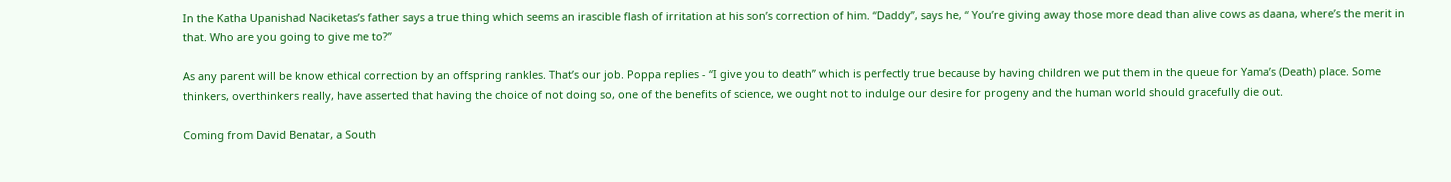In the Katha Upanishad Naciketas’s father says a true thing which seems an irascible flash of irritation at his son’s correction of him. “Daddy”, says he, “ You’re giving away those more dead than alive cows as daana, where’s the merit in that. Who are you going to give me to?”

As any parent will be know ethical correction by an offspring rankles. That’s our job. Poppa replies - “I give you to death” which is perfectly true because by having children we put them in the queue for Yama’s (Death) place. Some thinkers, overthinkers really, have asserted that having the choice of not doing so, one of the benefits of science, we ought not to indulge our desire for progeny and the human world should gracefully die out.

Coming from David Benatar, a South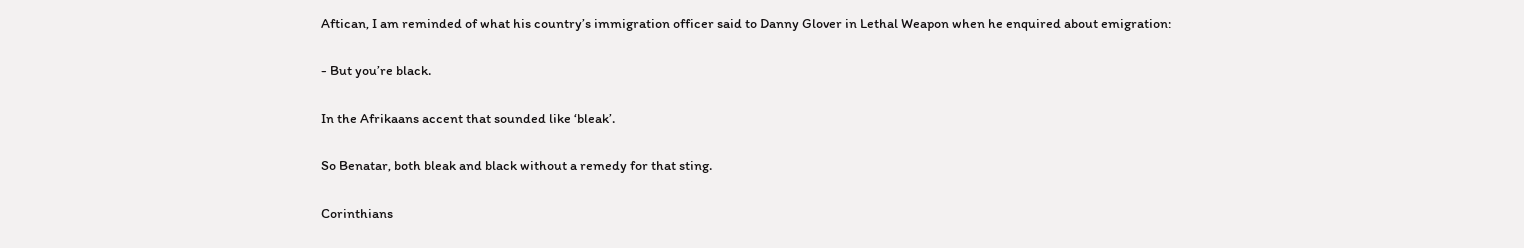Aftican, I am reminded of what his country’s immigration officer said to Danny Glover in Lethal Weapon when he enquired about emigration:

- But you’re black.

In the Afrikaans accent that sounded like ‘bleak’.

So Benatar, both bleak and black without a remedy for that sting.

Corinthians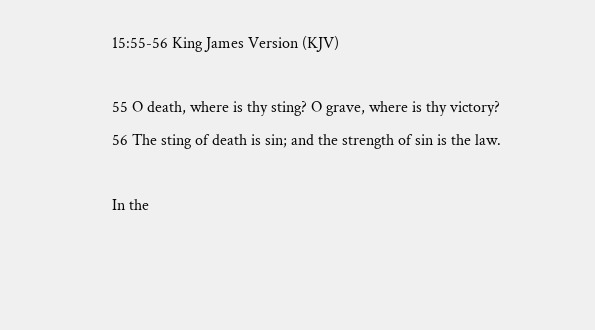15:55-56 King James Version (KJV)

55 O death, where is thy sting? O grave, where is thy victory?
56 The sting of death is sin; and the strength of sin is the law.

In the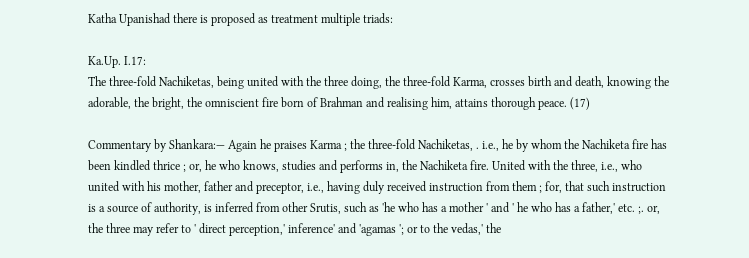Katha Upanishad there is proposed as treatment multiple triads:

Ka.Up. I.17:
The three-fold Nachiketas, being united with the three doing, the three-fold Karma, crosses birth and death, knowing the adorable, the bright, the omniscient fire born of Brahman and realising him, attains thorough peace. (17)

Commentary by Shankara:— Again he praises Karma ; the three-fold Nachiketas, . i.e., he by whom the Nachiketa fire has been kindled thrice ; or, he who knows, studies and performs in, the Nachiketa fire. United with the three, i.e., who united with his mother, father and preceptor, i.e., having duly received instruction from them ; for, that such instruction is a source of authority, is inferred from other Srutis, such as 'he who has a mother ' and ' he who has a father,' etc. ;. or, the three may refer to ' direct perception,' inference' and 'agamas '; or to the vedas,' the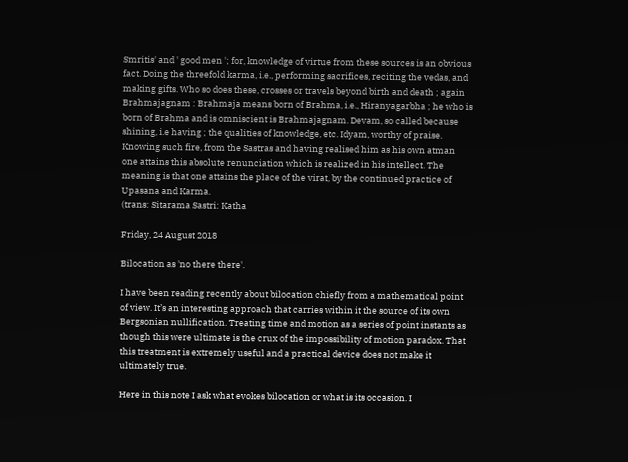Smritis' and ' good men '; for, knowledge of virtue from these sources is an obvious fact. Doing the threefold karma, i.e., performing sacrifices, reciting the vedas, and making gifts. Who so does these, crosses or travels beyond birth and death ; again Brahmajagnam : Brahmaja means born of Brahma, i.e., Hiranyagarbha ; he who is born of Brahma and is omniscient is Brahmajagnam. Devam, so called because shining, i.e having ; the qualities of knowledge, etc. Idyam, worthy of praise. Knowing such fire, from the Sastras and having realised him as his own atman one attains this absolute renunciation which is realized in his intellect. The meaning is that one attains the place of the virat, by the continued practice of Upasana and Karma.
(trans: Sitarama Sastri: Katha

Friday, 24 August 2018

Bilocation as 'no there there'.

I have been reading recently about bilocation chiefly from a mathematical point of view. It’s an interesting approach that carries within it the source of its own Bergsonian nullification. Treating time and motion as a series of point instants as though this were ultimate is the crux of the impossibility of motion paradox. That this treatment is extremely useful and a practical device does not make it ultimately true.

Here in this note I ask what evokes bilocation or what is its occasion. I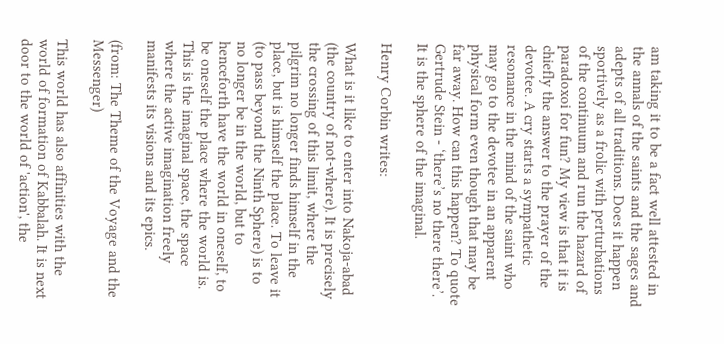am taking it to be a fact well attested in the annals of the saints and the sages and adepts of all traditions. Does it happen sportively as a frolic with perturbations of the continuum and run the hazard of paradoxoi for fun? My view is that it is chiefly the answer to the prayer of the devotee. A cry starts a sympathetic resonance in the mind of the saint who may go to the devotee in an apparent physical form even though that may be far away. How can this happen? To quote Gertrude Stein - ‘there’s no there there’. It is the sphere of the imaginal.

Henry Corbin writes:

What is it like to enter into Nakoja-abad (the country of not-where). It is precisely the crossing of this limit, where the pilgrim no longer finds himself in the place, but is himself the place. To leave it (to pass beyond the Ninth Sphere) is to no longer be in the world, but to henceforth have the world in oneself, to be oneself the place where the world is. This is the imaginal space, the space where the active imagination freely manifests its visions and its epics.

(from: The Theme of the Voyage and the Messenger)

This world has also affinities with the world of formation of Kabbalah. It is next door to the world of 'action', the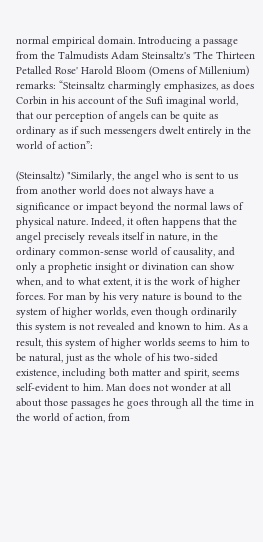normal empirical domain. Introducing a passage from the Talmudists Adam Steinsaltz's 'The Thirteen Petalled Rose' Harold Bloom (Omens of Millenium) remarks: “Steinsaltz charmingly emphasizes, as does Corbin in his account of the Sufi imaginal world, that our perception of angels can be quite as ordinary as if such messengers dwelt entirely in the world of action”:

(Steinsaltz) "Similarly, the angel who is sent to us from another world does not always have a significance or impact beyond the normal laws of physical nature. Indeed, it often happens that the angel precisely reveals itself in nature, in the ordinary common-sense world of causality, and only a prophetic insight or divination can show when, and to what extent, it is the work of higher forces. For man by his very nature is bound to the system of higher worlds, even though ordinarily this system is not revealed and known to him. As a result, this system of higher worlds seems to him to be natural, just as the whole of his two-sided existence, including both matter and spirit, seems self-evident to him. Man does not wonder at all about those passages he goes through all the time in the world of action, from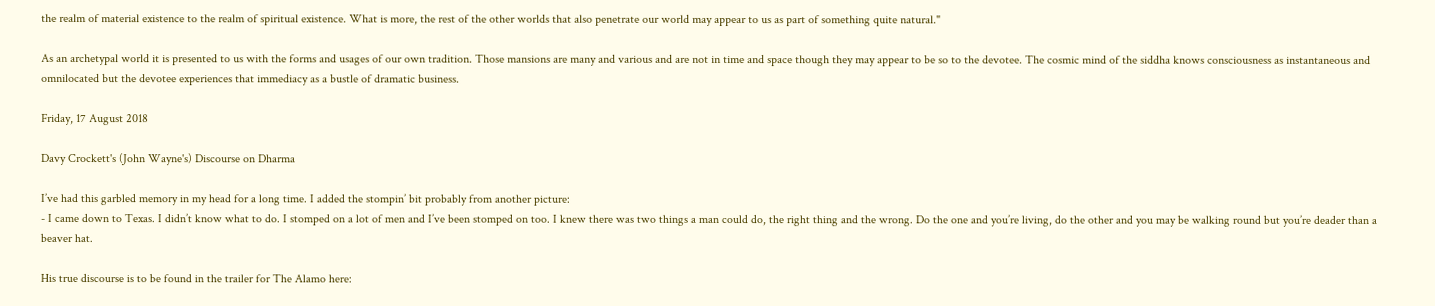the realm of material existence to the realm of spiritual existence. What is more, the rest of the other worlds that also penetrate our world may appear to us as part of something quite natural."

As an archetypal world it is presented to us with the forms and usages of our own tradition. Those mansions are many and various and are not in time and space though they may appear to be so to the devotee. The cosmic mind of the siddha knows consciousness as instantaneous and omnilocated but the devotee experiences that immediacy as a bustle of dramatic business.

Friday, 17 August 2018

Davy Crockett's (John Wayne's) Discourse on Dharma

I’ve had this garbled memory in my head for a long time. I added the stompin’ bit probably from another picture:
- I came down to Texas. I didn’t know what to do. I stomped on a lot of men and I’ve been stomped on too. I knew there was two things a man could do, the right thing and the wrong. Do the one and you’re living, do the other and you may be walking round but you’re deader than a beaver hat.

His true discourse is to be found in the trailer for The Alamo here: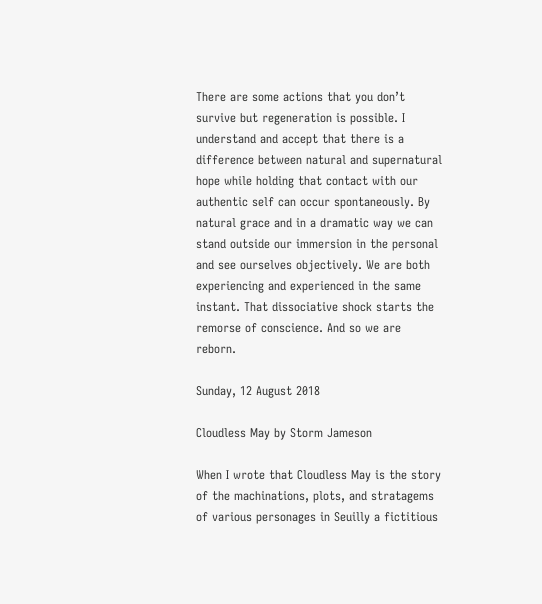There are some actions that you don’t survive but regeneration is possible. I understand and accept that there is a difference between natural and supernatural hope while holding that contact with our authentic self can occur spontaneously. By natural grace and in a dramatic way we can stand outside our immersion in the personal and see ourselves objectively. We are both experiencing and experienced in the same instant. That dissociative shock starts the remorse of conscience. And so we are reborn.

Sunday, 12 August 2018

Cloudless May by Storm Jameson

When I wrote that Cloudless May is the story of the machinations, plots, and stratagems of various personages in Seuilly a fictitious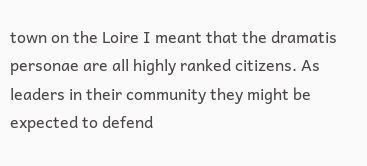town on the Loire I meant that the dramatis personae are all highly ranked citizens. As leaders in their community they might be expected to defend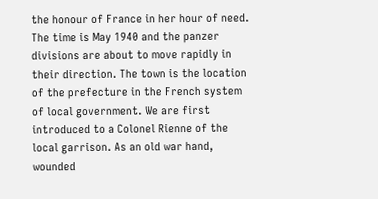the honour of France in her hour of need. The time is May 1940 and the panzer divisions are about to move rapidly in their direction. The town is the location of the prefecture in the French system of local government. We are first introduced to a Colonel Rienne of the local garrison. As an old war hand, wounded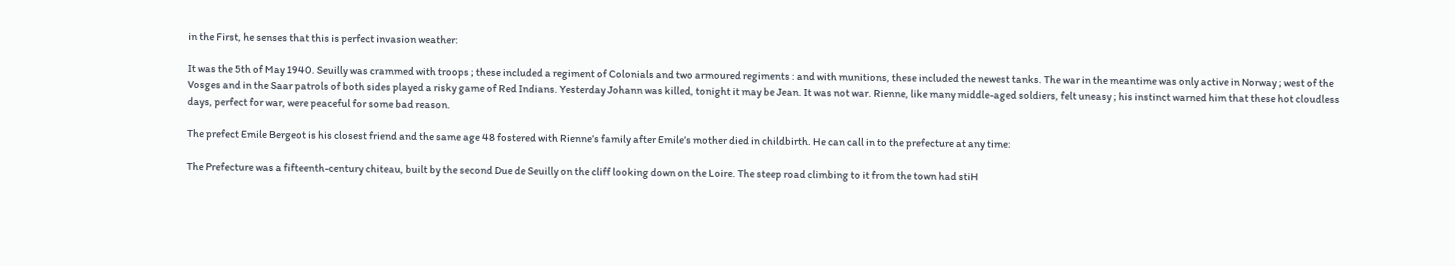in the First, he senses that this is perfect invasion weather:

It was the 5th of May 1940. Seuilly was crammed with troops ; these included a regiment of Colonials and two armoured regiments : and with munitions, these included the newest tanks. The war in the meantime was only active in Norway ; west of the Vosges and in the Saar patrols of both sides played a risky game of Red Indians. Yesterday Johann was killed, tonight it may be Jean. It was not war. Rienne, like many middle-aged soldiers, felt uneasy ; his instinct warned him that these hot cloudless days, perfect for war, were peaceful for some bad reason.

The prefect Emile Bergeot is his closest friend and the same age 48 fostered with Rienne’s family after Emile’s mother died in childbirth. He can call in to the prefecture at any time:

The Prefecture was a fifteenth-century chiteau, built by the second Due de Seuilly on the cliff looking down on the Loire. The steep road climbing to it from the town had stiH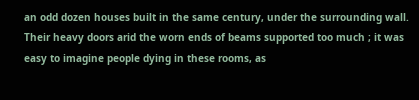an odd dozen houses built in the same century, under the surrounding wall. Their heavy doors arid the worn ends of beams supported too much ; it was easy to imagine people dying in these rooms, as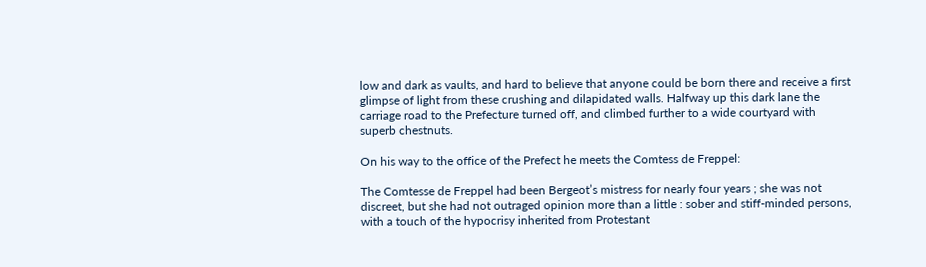low and dark as vaults, and hard to believe that anyone could be born there and receive a first glimpse of light from these crushing and dilapidated walls. Halfway up this dark lane the carriage road to the Prefecture turned off, and climbed further to a wide courtyard with superb chestnuts.

On his way to the office of the Prefect he meets the Comtess de Freppel:

The Comtesse de Freppel had been Bergeot’s mistress for nearly four years ; she was not discreet, but she had not outraged opinion more than a little : sober and stiff-minded persons, with a touch of the hypocrisy inherited from Protestant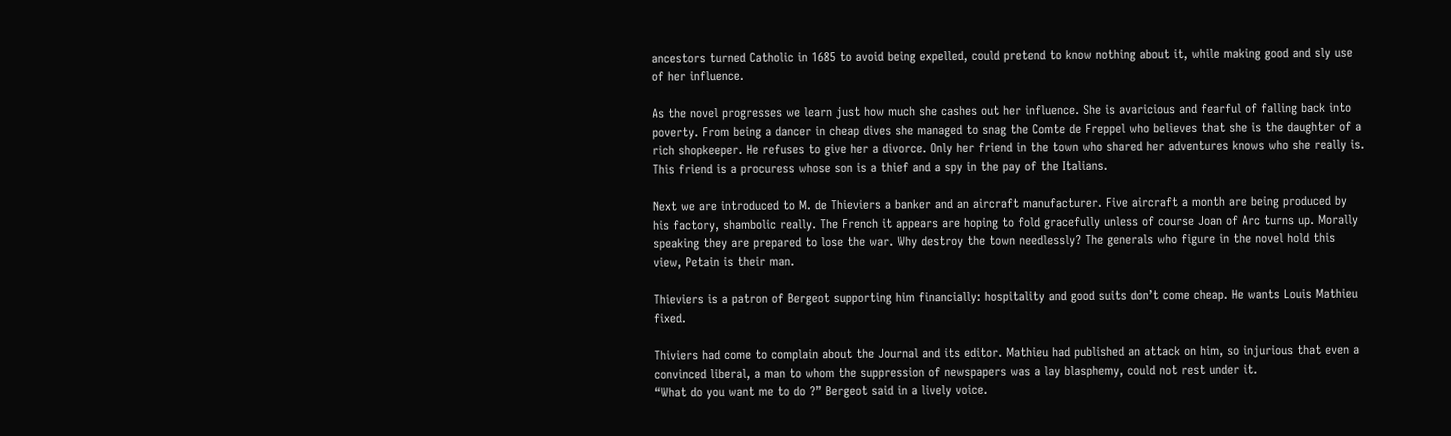ancestors turned Catholic in 1685 to avoid being expelled, could pretend to know nothing about it, while making good and sly use of her influence.

As the novel progresses we learn just how much she cashes out her influence. She is avaricious and fearful of falling back into poverty. From being a dancer in cheap dives she managed to snag the Comte de Freppel who believes that she is the daughter of a rich shopkeeper. He refuses to give her a divorce. Only her friend in the town who shared her adventures knows who she really is. This friend is a procuress whose son is a thief and a spy in the pay of the Italians.

Next we are introduced to M. de Thieviers a banker and an aircraft manufacturer. Five aircraft a month are being produced by his factory, shambolic really. The French it appears are hoping to fold gracefully unless of course Joan of Arc turns up. Morally speaking they are prepared to lose the war. Why destroy the town needlessly? The generals who figure in the novel hold this view, Petain is their man.

Thieviers is a patron of Bergeot supporting him financially: hospitality and good suits don’t come cheap. He wants Louis Mathieu fixed.

Thiviers had come to complain about the Journal and its editor. Mathieu had published an attack on him, so injurious that even a convinced liberal, a man to whom the suppression of newspapers was a lay blasphemy, could not rest under it.
“What do you want me to do ?” Bergeot said in a lively voice.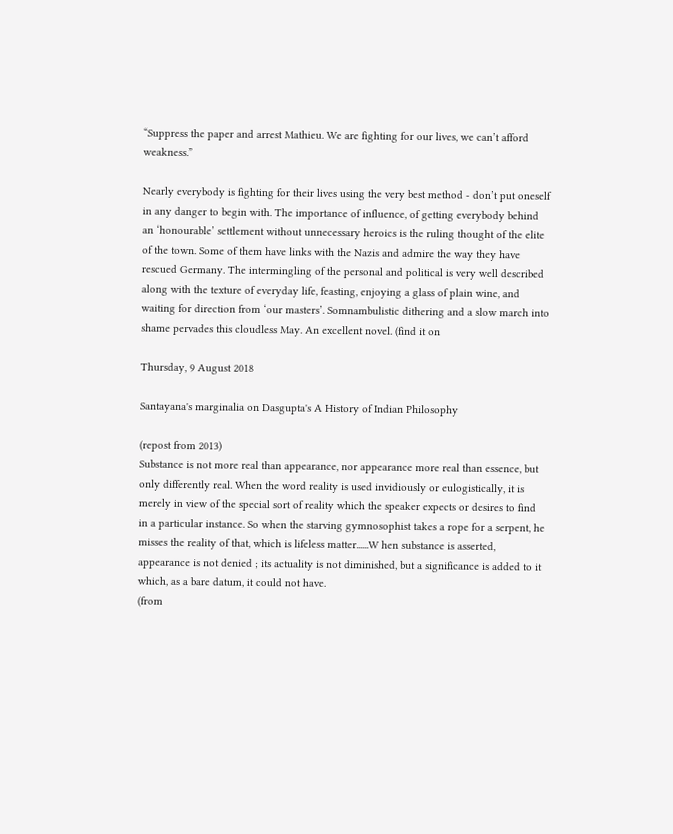“Suppress the paper and arrest Mathieu. We are fighting for our lives, we can’t afford weakness.”

Nearly everybody is fighting for their lives using the very best method - don’t put oneself in any danger to begin with. The importance of influence, of getting everybody behind an ‘honourable’ settlement without unnecessary heroics is the ruling thought of the elite of the town. Some of them have links with the Nazis and admire the way they have rescued Germany. The intermingling of the personal and political is very well described along with the texture of everyday life, feasting, enjoying a glass of plain wine, and waiting for direction from ‘our masters’. Somnambulistic dithering and a slow march into shame pervades this cloudless May. An excellent novel. (find it on

Thursday, 9 August 2018

Santayana's marginalia on Dasgupta's A History of Indian Philosophy

(repost from 2013)
Substance is not more real than appearance, nor appearance more real than essence, but only differently real. When the word reality is used invidiously or eulogistically, it is merely in view of the special sort of reality which the speaker expects or desires to find in a particular instance. So when the starving gymnosophist takes a rope for a serpent, he misses the reality of that, which is lifeless matter......W hen substance is asserted, appearance is not denied ; its actuality is not diminished, but a significance is added to it which, as a bare datum, it could not have.
(from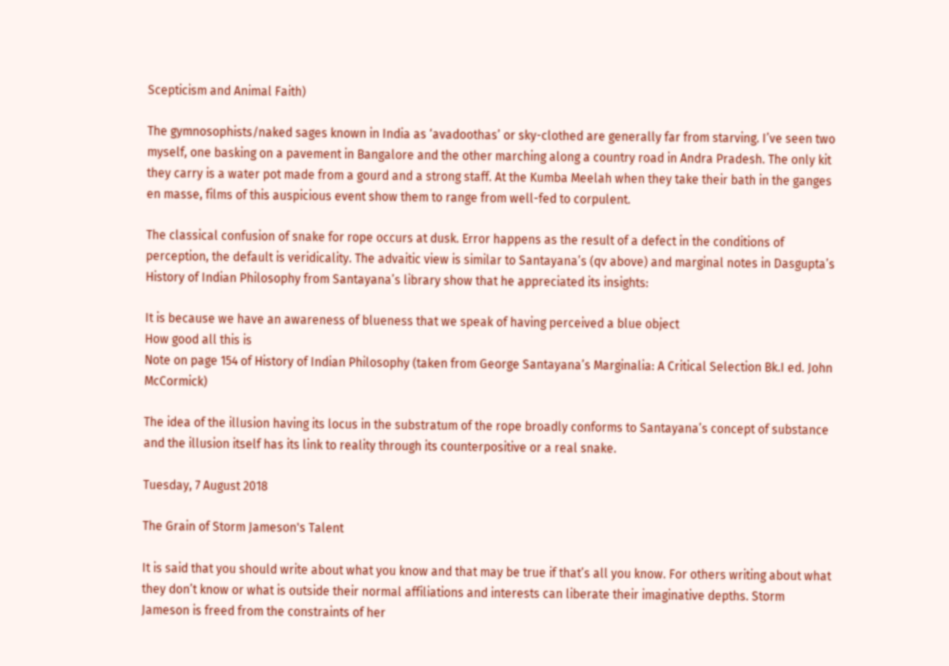Scepticism and Animal Faith)

The gymnosophists/naked sages known in India as ‘avadoothas’ or sky-clothed are generally far from starving. I’ve seen two myself, one basking on a pavement in Bangalore and the other marching along a country road in Andra Pradesh. The only kit they carry is a water pot made from a gourd and a strong staff. At the Kumba Meelah when they take their bath in the ganges en masse, films of this auspicious event show them to range from well-fed to corpulent.

The classical confusion of snake for rope occurs at dusk. Error happens as the result of a defect in the conditions of perception, the default is veridicality. The advaitic view is similar to Santayana’s (qv above) and marginal notes in Dasgupta’s History of Indian Philosophy from Santayana’s library show that he appreciated its insights:

It is because we have an awareness of blueness that we speak of having perceived a blue object
How good all this is
Note on page 154 of History of Indian Philosophy (taken from George Santayana’s Marginalia: A Critical Selection Bk.I ed. John McCormick)

The idea of the illusion having its locus in the substratum of the rope broadly conforms to Santayana’s concept of substance and the illusion itself has its link to reality through its counterpositive or a real snake.

Tuesday, 7 August 2018

The Grain of Storm Jameson's Talent

It is said that you should write about what you know and that may be true if that’s all you know. For others writing about what they don’t know or what is outside their normal affiliations and interests can liberate their imaginative depths. Storm Jameson is freed from the constraints of her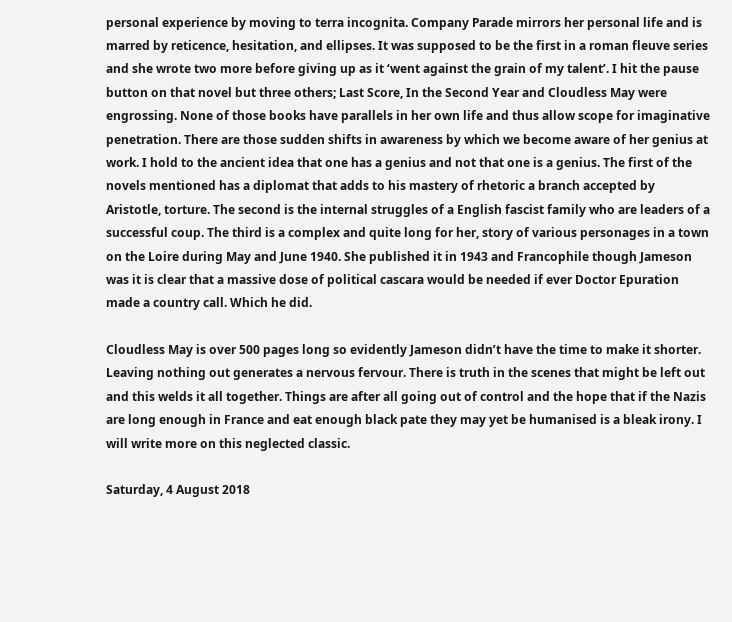personal experience by moving to terra incognita. Company Parade mirrors her personal life and is marred by reticence, hesitation, and ellipses. It was supposed to be the first in a roman fleuve series and she wrote two more before giving up as it ‘went against the grain of my talent’. I hit the pause button on that novel but three others; Last Score, In the Second Year and Cloudless May were engrossing. None of those books have parallels in her own life and thus allow scope for imaginative penetration. There are those sudden shifts in awareness by which we become aware of her genius at work. I hold to the ancient idea that one has a genius and not that one is a genius. The first of the novels mentioned has a diplomat that adds to his mastery of rhetoric a branch accepted by Aristotle, torture. The second is the internal struggles of a English fascist family who are leaders of a successful coup. The third is a complex and quite long for her, story of various personages in a town on the Loire during May and June 1940. She published it in 1943 and Francophile though Jameson was it is clear that a massive dose of political cascara would be needed if ever Doctor Epuration made a country call. Which he did.

Cloudless May is over 500 pages long so evidently Jameson didn’t have the time to make it shorter. Leaving nothing out generates a nervous fervour. There is truth in the scenes that might be left out and this welds it all together. Things are after all going out of control and the hope that if the Nazis are long enough in France and eat enough black pate they may yet be humanised is a bleak irony. I will write more on this neglected classic.

Saturday, 4 August 2018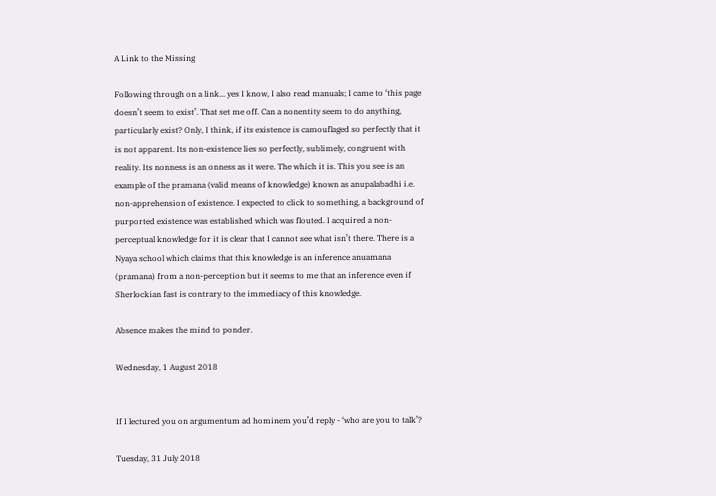A Link to the Missing

Following through on a link... yes I know, I also read manuals; I came to ‘this page doesn’t seem to exist’. That set me off. Can a nonentity seem to do anything, particularly exist? Only, I think, if its existence is camouflaged so perfectly that it is not apparent. Its non-existence lies so perfectly, sublimely, congruent with reality. Its nonness is an onness as it were. The which it is. This you see is an example of the pramana (valid means of knowledge) known as anupalabadhi i.e. non-apprehension of existence. I expected to click to something, a background of purported existence was established which was flouted. I acquired a non-perceptual knowledge for it is clear that I cannot see what isn’t there. There is a Nyaya school which claims that this knowledge is an inference anuamana (pramana) from a non-perception but it seems to me that an inference even if Sherlockian fast is contrary to the immediacy of this knowledge.

Absence makes the mind to ponder.

Wednesday, 1 August 2018


If I lectured you on argumentum ad hominem you’d reply - ‘who are you to talk’?

Tuesday, 31 July 2018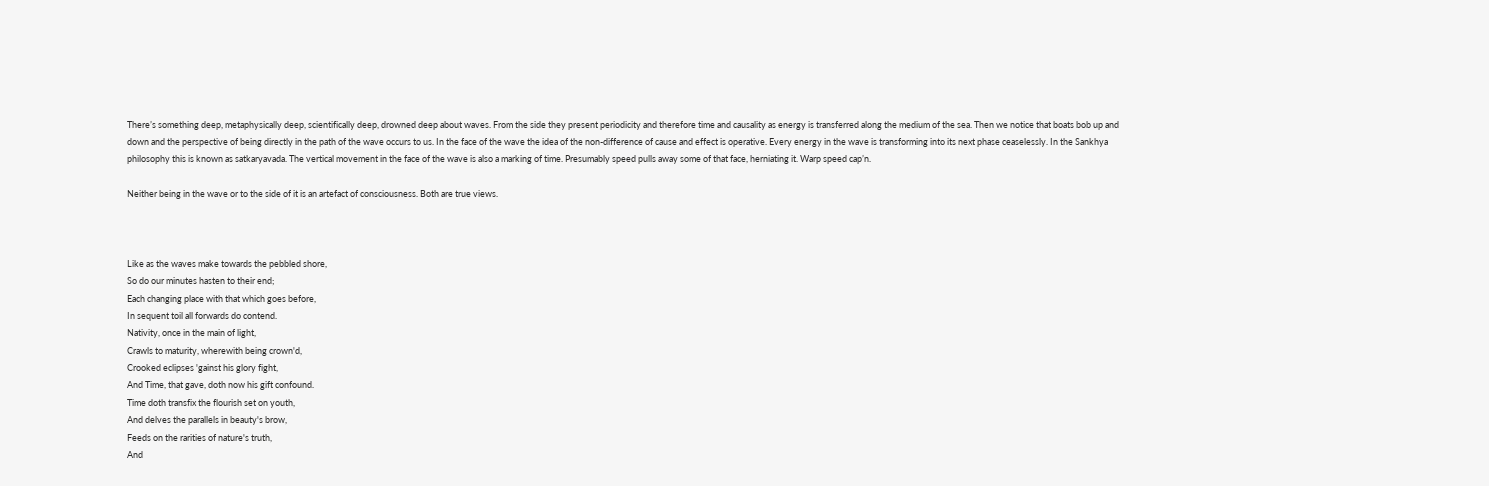There’s something deep, metaphysically deep, scientifically deep, drowned deep about waves. From the side they present periodicity and therefore time and causality as energy is transferred along the medium of the sea. Then we notice that boats bob up and down and the perspective of being directly in the path of the wave occurs to us. In the face of the wave the idea of the non-difference of cause and effect is operative. Every energy in the wave is transforming into its next phase ceaselessly. In the Sankhya philosophy this is known as satkaryavada. The vertical movement in the face of the wave is also a marking of time. Presumably speed pulls away some of that face, herniating it. Warp speed cap’n.

Neither being in the wave or to the side of it is an artefact of consciousness. Both are true views.



Like as the waves make towards the pebbled shore,
So do our minutes hasten to their end;
Each changing place with that which goes before,
In sequent toil all forwards do contend.
Nativity, once in the main of light,
Crawls to maturity, wherewith being crown'd,
Crooked eclipses 'gainst his glory fight,
And Time, that gave, doth now his gift confound.
Time doth transfix the flourish set on youth,
And delves the parallels in beauty's brow,
Feeds on the rarities of nature's truth,
And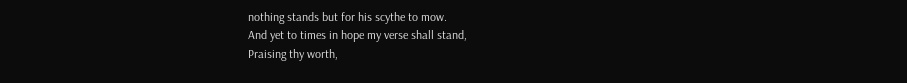nothing stands but for his scythe to mow.
And yet to times in hope my verse shall stand,
Praising thy worth,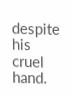despite his cruel hand.